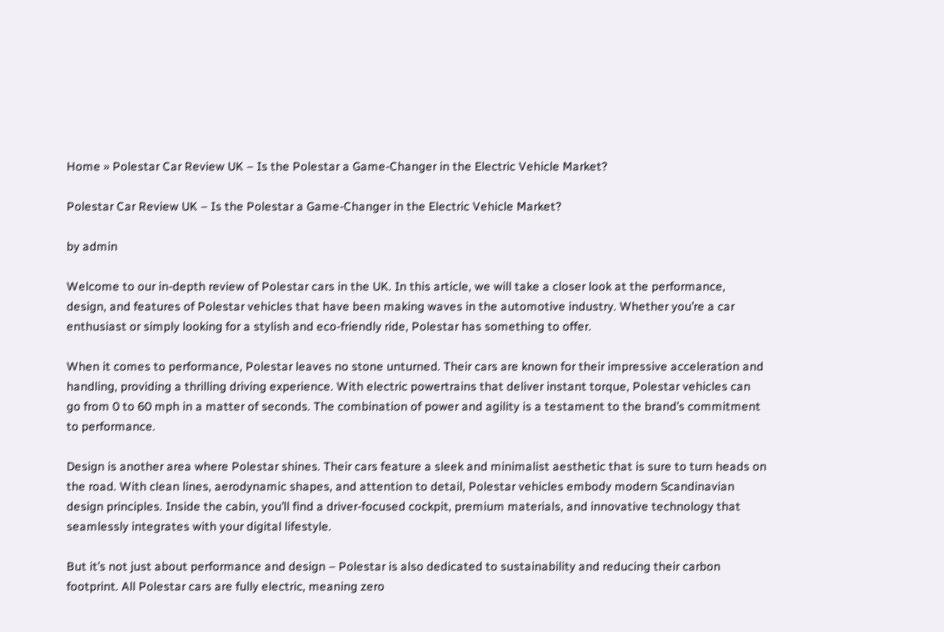Home » Polestar Car Review UK – Is the Polestar a Game-Changer in the Electric Vehicle Market?

Polestar Car Review UK – Is the Polestar a Game-Changer in the Electric Vehicle Market?

by admin

Welcome to our in-depth review of Polestar cars in the UK. In this article, we will take a closer look at the performance, design, and features of Polestar vehicles that have been making waves in the automotive industry. Whether you’re a car enthusiast or simply looking for a stylish and eco-friendly ride, Polestar has something to offer.

When it comes to performance, Polestar leaves no stone unturned. Their cars are known for their impressive acceleration and handling, providing a thrilling driving experience. With electric powertrains that deliver instant torque, Polestar vehicles can go from 0 to 60 mph in a matter of seconds. The combination of power and agility is a testament to the brand’s commitment to performance.

Design is another area where Polestar shines. Their cars feature a sleek and minimalist aesthetic that is sure to turn heads on the road. With clean lines, aerodynamic shapes, and attention to detail, Polestar vehicles embody modern Scandinavian design principles. Inside the cabin, you’ll find a driver-focused cockpit, premium materials, and innovative technology that seamlessly integrates with your digital lifestyle.

But it’s not just about performance and design – Polestar is also dedicated to sustainability and reducing their carbon footprint. All Polestar cars are fully electric, meaning zero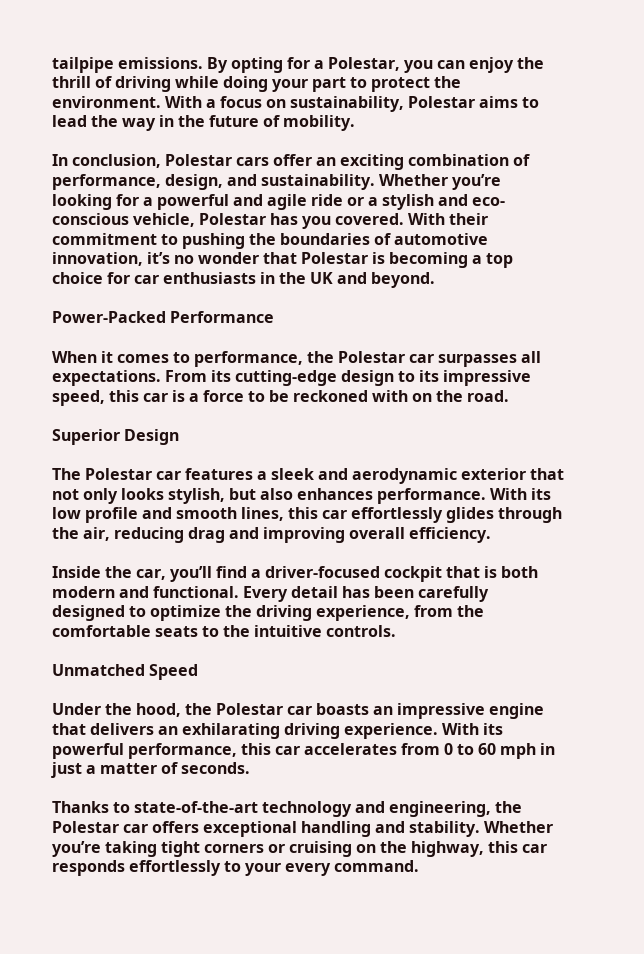tailpipe emissions. By opting for a Polestar, you can enjoy the thrill of driving while doing your part to protect the environment. With a focus on sustainability, Polestar aims to lead the way in the future of mobility.

In conclusion, Polestar cars offer an exciting combination of performance, design, and sustainability. Whether you’re looking for a powerful and agile ride or a stylish and eco-conscious vehicle, Polestar has you covered. With their commitment to pushing the boundaries of automotive innovation, it’s no wonder that Polestar is becoming a top choice for car enthusiasts in the UK and beyond.

Power-Packed Performance

When it comes to performance, the Polestar car surpasses all expectations. From its cutting-edge design to its impressive speed, this car is a force to be reckoned with on the road.

Superior Design

The Polestar car features a sleek and aerodynamic exterior that not only looks stylish, but also enhances performance. With its low profile and smooth lines, this car effortlessly glides through the air, reducing drag and improving overall efficiency.

Inside the car, you’ll find a driver-focused cockpit that is both modern and functional. Every detail has been carefully designed to optimize the driving experience, from the comfortable seats to the intuitive controls.

Unmatched Speed

Under the hood, the Polestar car boasts an impressive engine that delivers an exhilarating driving experience. With its powerful performance, this car accelerates from 0 to 60 mph in just a matter of seconds.

Thanks to state-of-the-art technology and engineering, the Polestar car offers exceptional handling and stability. Whether you’re taking tight corners or cruising on the highway, this car responds effortlessly to your every command.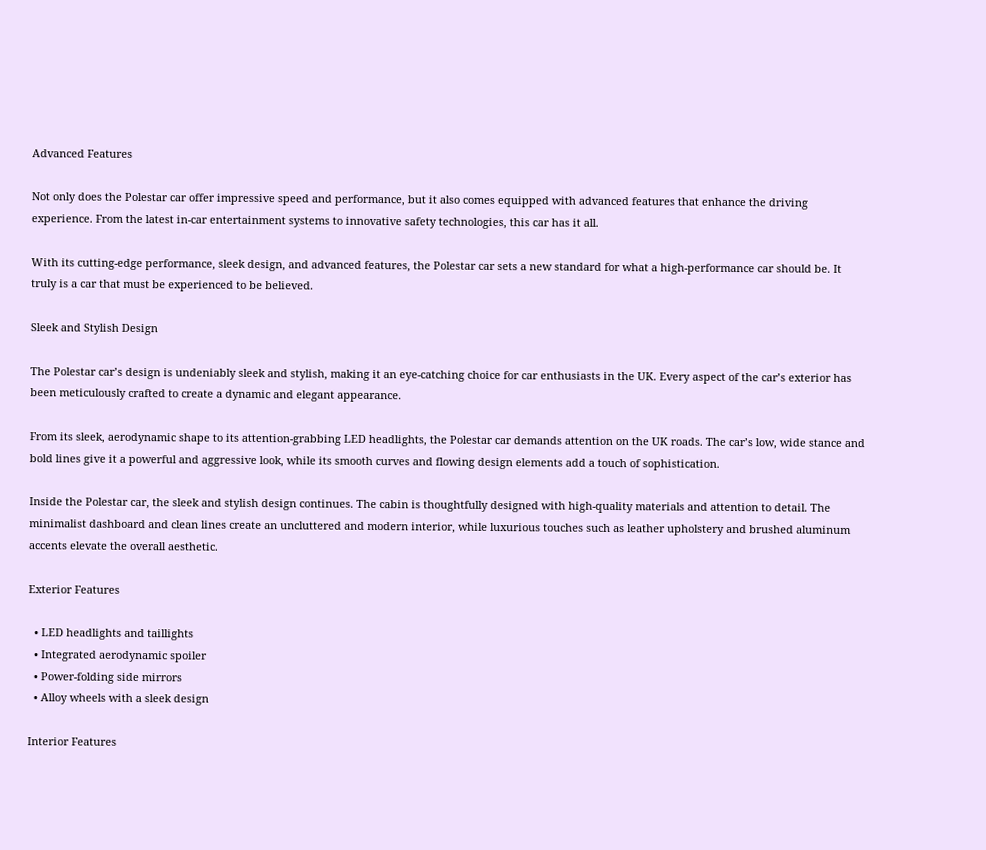Advanced Features

Not only does the Polestar car offer impressive speed and performance, but it also comes equipped with advanced features that enhance the driving experience. From the latest in-car entertainment systems to innovative safety technologies, this car has it all.

With its cutting-edge performance, sleek design, and advanced features, the Polestar car sets a new standard for what a high-performance car should be. It truly is a car that must be experienced to be believed.

Sleek and Stylish Design

The Polestar car’s design is undeniably sleek and stylish, making it an eye-catching choice for car enthusiasts in the UK. Every aspect of the car’s exterior has been meticulously crafted to create a dynamic and elegant appearance.

From its sleek, aerodynamic shape to its attention-grabbing LED headlights, the Polestar car demands attention on the UK roads. The car’s low, wide stance and bold lines give it a powerful and aggressive look, while its smooth curves and flowing design elements add a touch of sophistication.

Inside the Polestar car, the sleek and stylish design continues. The cabin is thoughtfully designed with high-quality materials and attention to detail. The minimalist dashboard and clean lines create an uncluttered and modern interior, while luxurious touches such as leather upholstery and brushed aluminum accents elevate the overall aesthetic.

Exterior Features

  • LED headlights and taillights
  • Integrated aerodynamic spoiler
  • Power-folding side mirrors
  • Alloy wheels with a sleek design

Interior Features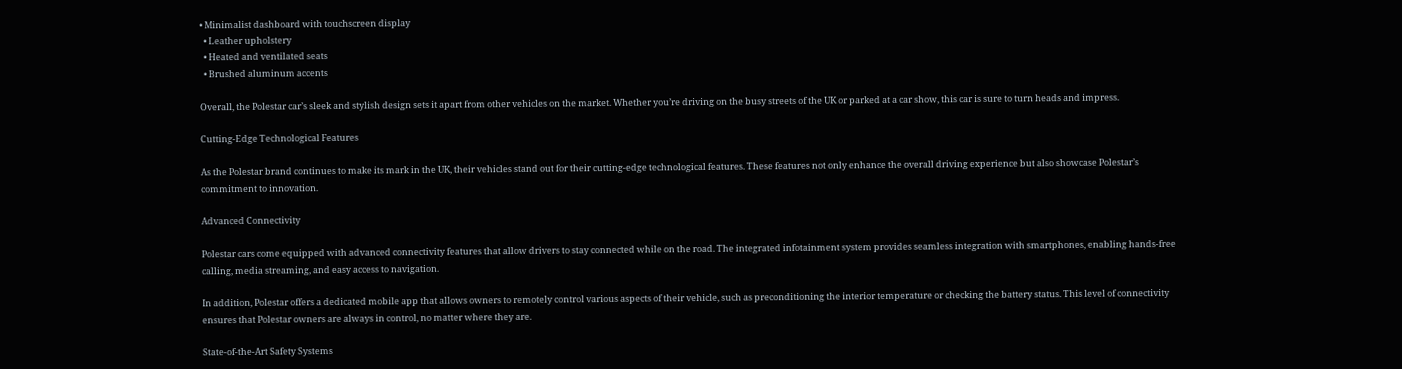• Minimalist dashboard with touchscreen display
  • Leather upholstery
  • Heated and ventilated seats
  • Brushed aluminum accents

Overall, the Polestar car’s sleek and stylish design sets it apart from other vehicles on the market. Whether you’re driving on the busy streets of the UK or parked at a car show, this car is sure to turn heads and impress.

Cutting-Edge Technological Features

As the Polestar brand continues to make its mark in the UK, their vehicles stand out for their cutting-edge technological features. These features not only enhance the overall driving experience but also showcase Polestar’s commitment to innovation.

Advanced Connectivity

Polestar cars come equipped with advanced connectivity features that allow drivers to stay connected while on the road. The integrated infotainment system provides seamless integration with smartphones, enabling hands-free calling, media streaming, and easy access to navigation.

In addition, Polestar offers a dedicated mobile app that allows owners to remotely control various aspects of their vehicle, such as preconditioning the interior temperature or checking the battery status. This level of connectivity ensures that Polestar owners are always in control, no matter where they are.

State-of-the-Art Safety Systems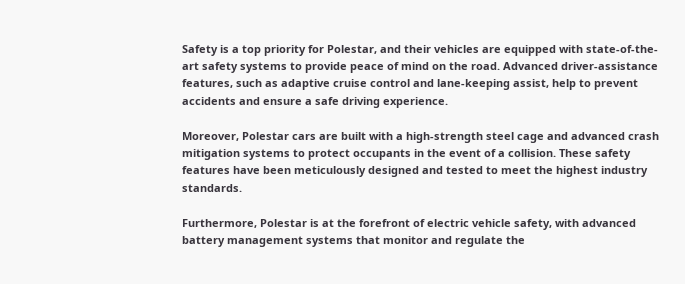Safety is a top priority for Polestar, and their vehicles are equipped with state-of-the-art safety systems to provide peace of mind on the road. Advanced driver-assistance features, such as adaptive cruise control and lane-keeping assist, help to prevent accidents and ensure a safe driving experience.

Moreover, Polestar cars are built with a high-strength steel cage and advanced crash mitigation systems to protect occupants in the event of a collision. These safety features have been meticulously designed and tested to meet the highest industry standards.

Furthermore, Polestar is at the forefront of electric vehicle safety, with advanced battery management systems that monitor and regulate the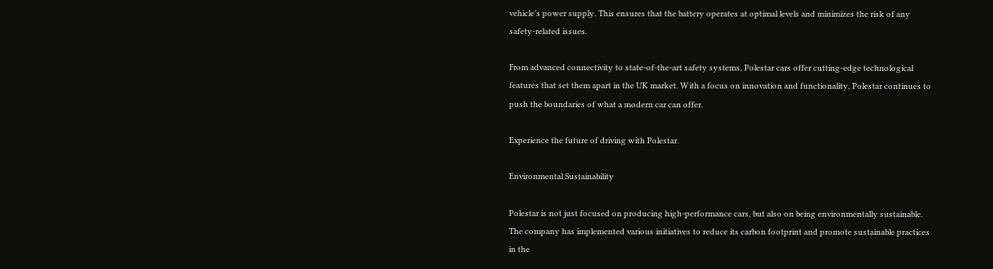vehicle’s power supply. This ensures that the battery operates at optimal levels and minimizes the risk of any safety-related issues.

From advanced connectivity to state-of-the-art safety systems, Polestar cars offer cutting-edge technological features that set them apart in the UK market. With a focus on innovation and functionality, Polestar continues to push the boundaries of what a modern car can offer.

Experience the future of driving with Polestar.

Environmental Sustainability

Polestar is not just focused on producing high-performance cars, but also on being environmentally sustainable. The company has implemented various initiatives to reduce its carbon footprint and promote sustainable practices in the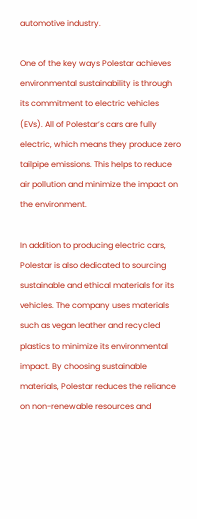automotive industry.

One of the key ways Polestar achieves environmental sustainability is through its commitment to electric vehicles (EVs). All of Polestar’s cars are fully electric, which means they produce zero tailpipe emissions. This helps to reduce air pollution and minimize the impact on the environment.

In addition to producing electric cars, Polestar is also dedicated to sourcing sustainable and ethical materials for its vehicles. The company uses materials such as vegan leather and recycled plastics to minimize its environmental impact. By choosing sustainable materials, Polestar reduces the reliance on non-renewable resources and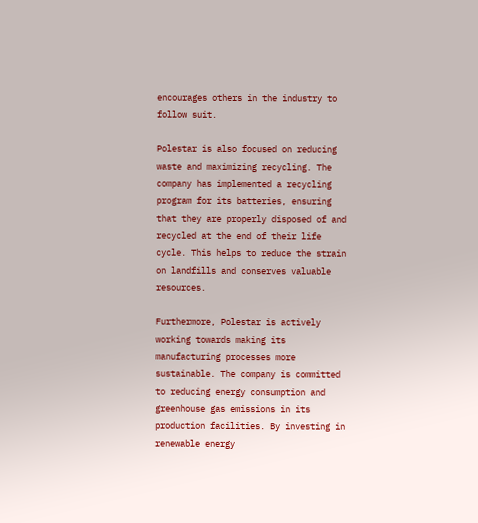encourages others in the industry to follow suit.

Polestar is also focused on reducing waste and maximizing recycling. The company has implemented a recycling program for its batteries, ensuring that they are properly disposed of and recycled at the end of their life cycle. This helps to reduce the strain on landfills and conserves valuable resources.

Furthermore, Polestar is actively working towards making its manufacturing processes more sustainable. The company is committed to reducing energy consumption and greenhouse gas emissions in its production facilities. By investing in renewable energy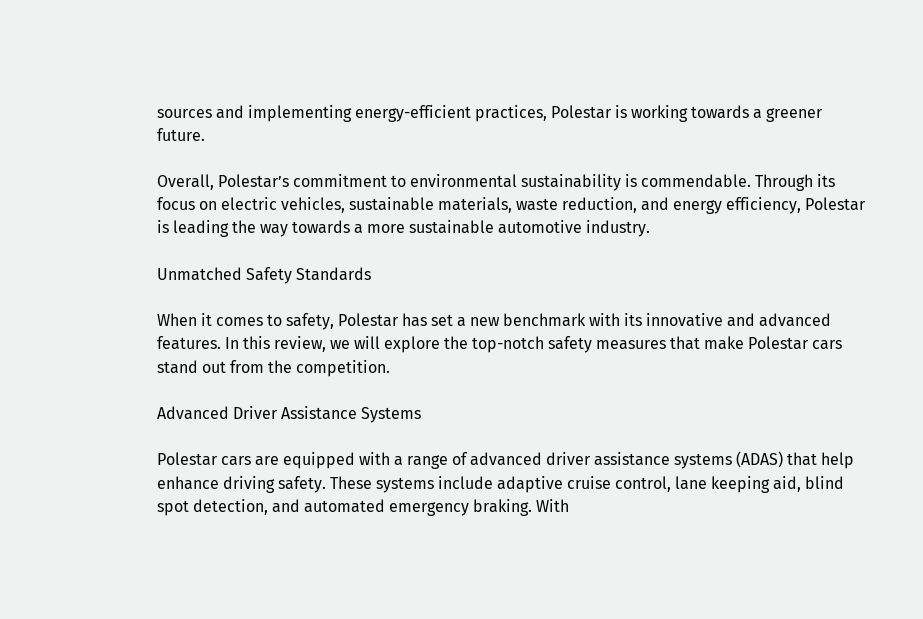sources and implementing energy-efficient practices, Polestar is working towards a greener future.

Overall, Polestar’s commitment to environmental sustainability is commendable. Through its focus on electric vehicles, sustainable materials, waste reduction, and energy efficiency, Polestar is leading the way towards a more sustainable automotive industry.

Unmatched Safety Standards

When it comes to safety, Polestar has set a new benchmark with its innovative and advanced features. In this review, we will explore the top-notch safety measures that make Polestar cars stand out from the competition.

Advanced Driver Assistance Systems

Polestar cars are equipped with a range of advanced driver assistance systems (ADAS) that help enhance driving safety. These systems include adaptive cruise control, lane keeping aid, blind spot detection, and automated emergency braking. With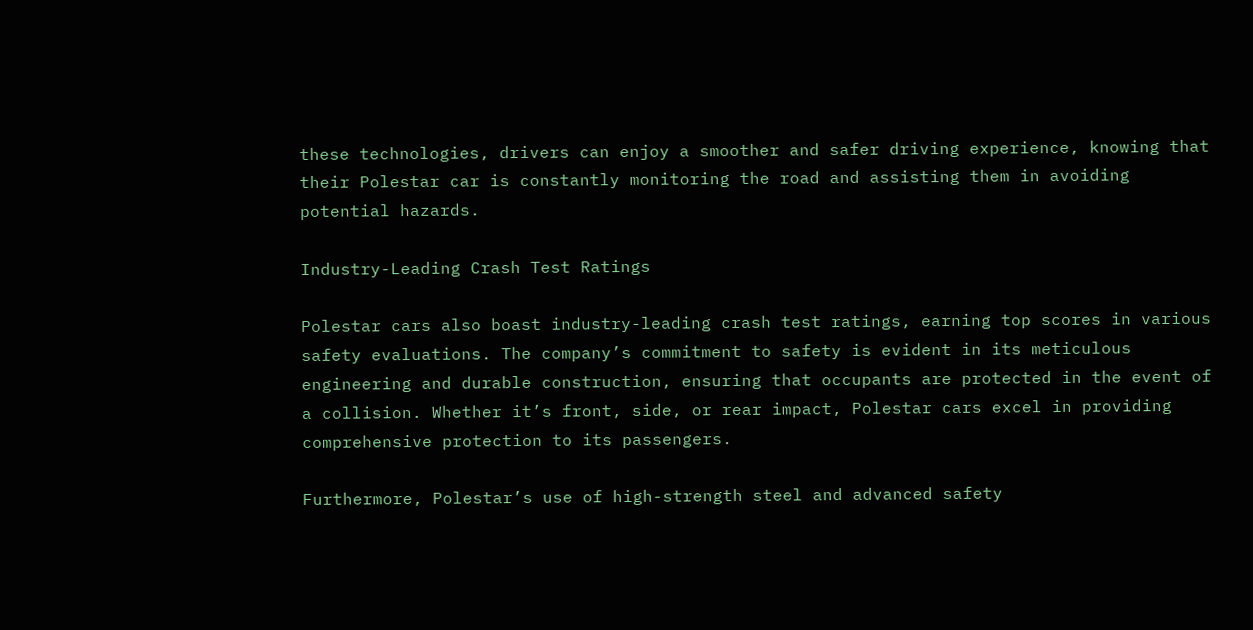these technologies, drivers can enjoy a smoother and safer driving experience, knowing that their Polestar car is constantly monitoring the road and assisting them in avoiding potential hazards.

Industry-Leading Crash Test Ratings

Polestar cars also boast industry-leading crash test ratings, earning top scores in various safety evaluations. The company’s commitment to safety is evident in its meticulous engineering and durable construction, ensuring that occupants are protected in the event of a collision. Whether it’s front, side, or rear impact, Polestar cars excel in providing comprehensive protection to its passengers.

Furthermore, Polestar’s use of high-strength steel and advanced safety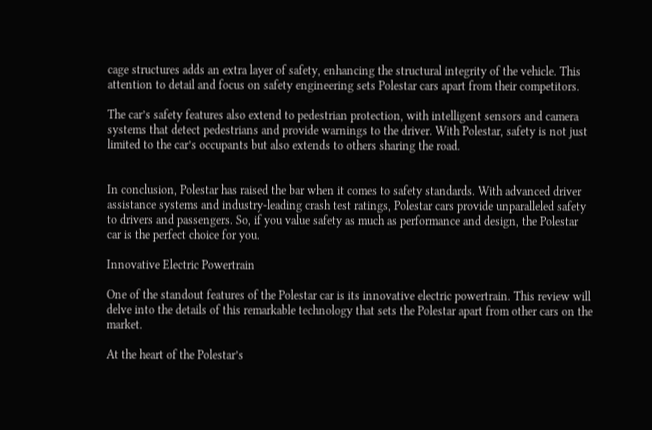cage structures adds an extra layer of safety, enhancing the structural integrity of the vehicle. This attention to detail and focus on safety engineering sets Polestar cars apart from their competitors.

The car’s safety features also extend to pedestrian protection, with intelligent sensors and camera systems that detect pedestrians and provide warnings to the driver. With Polestar, safety is not just limited to the car’s occupants but also extends to others sharing the road.


In conclusion, Polestar has raised the bar when it comes to safety standards. With advanced driver assistance systems and industry-leading crash test ratings, Polestar cars provide unparalleled safety to drivers and passengers. So, if you value safety as much as performance and design, the Polestar car is the perfect choice for you.

Innovative Electric Powertrain

One of the standout features of the Polestar car is its innovative electric powertrain. This review will delve into the details of this remarkable technology that sets the Polestar apart from other cars on the market.

At the heart of the Polestar’s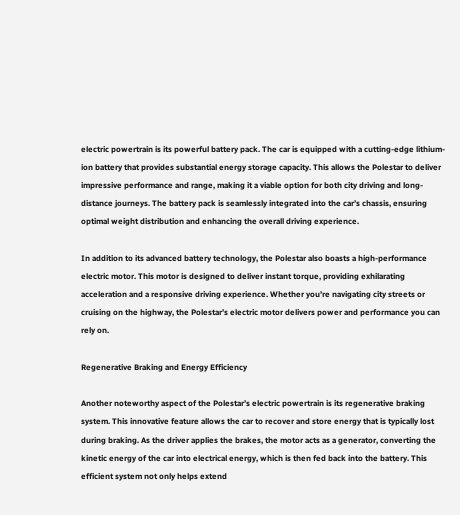electric powertrain is its powerful battery pack. The car is equipped with a cutting-edge lithium-ion battery that provides substantial energy storage capacity. This allows the Polestar to deliver impressive performance and range, making it a viable option for both city driving and long-distance journeys. The battery pack is seamlessly integrated into the car’s chassis, ensuring optimal weight distribution and enhancing the overall driving experience.

In addition to its advanced battery technology, the Polestar also boasts a high-performance electric motor. This motor is designed to deliver instant torque, providing exhilarating acceleration and a responsive driving experience. Whether you’re navigating city streets or cruising on the highway, the Polestar’s electric motor delivers power and performance you can rely on.

Regenerative Braking and Energy Efficiency

Another noteworthy aspect of the Polestar’s electric powertrain is its regenerative braking system. This innovative feature allows the car to recover and store energy that is typically lost during braking. As the driver applies the brakes, the motor acts as a generator, converting the kinetic energy of the car into electrical energy, which is then fed back into the battery. This efficient system not only helps extend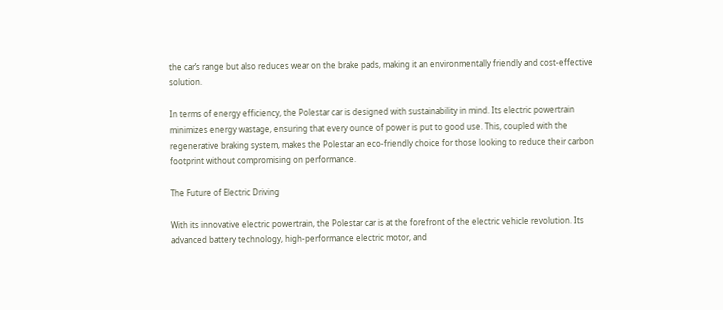the car’s range but also reduces wear on the brake pads, making it an environmentally friendly and cost-effective solution.

In terms of energy efficiency, the Polestar car is designed with sustainability in mind. Its electric powertrain minimizes energy wastage, ensuring that every ounce of power is put to good use. This, coupled with the regenerative braking system, makes the Polestar an eco-friendly choice for those looking to reduce their carbon footprint without compromising on performance.

The Future of Electric Driving

With its innovative electric powertrain, the Polestar car is at the forefront of the electric vehicle revolution. Its advanced battery technology, high-performance electric motor, and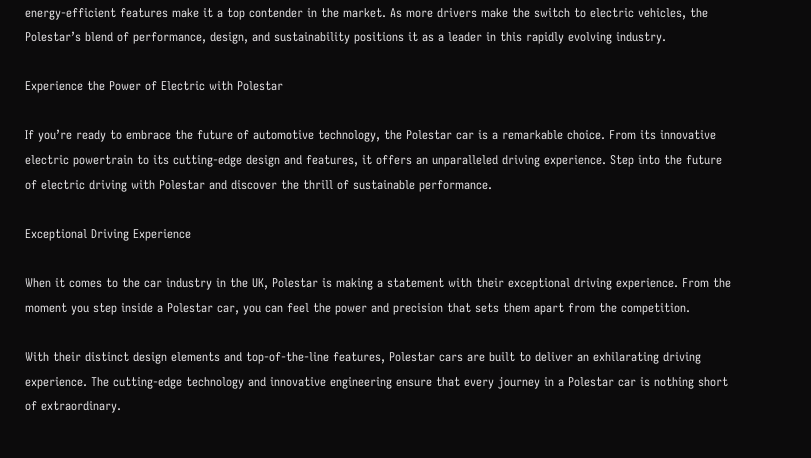energy-efficient features make it a top contender in the market. As more drivers make the switch to electric vehicles, the Polestar’s blend of performance, design, and sustainability positions it as a leader in this rapidly evolving industry.

Experience the Power of Electric with Polestar

If you’re ready to embrace the future of automotive technology, the Polestar car is a remarkable choice. From its innovative electric powertrain to its cutting-edge design and features, it offers an unparalleled driving experience. Step into the future of electric driving with Polestar and discover the thrill of sustainable performance.

Exceptional Driving Experience

When it comes to the car industry in the UK, Polestar is making a statement with their exceptional driving experience. From the moment you step inside a Polestar car, you can feel the power and precision that sets them apart from the competition.

With their distinct design elements and top-of-the-line features, Polestar cars are built to deliver an exhilarating driving experience. The cutting-edge technology and innovative engineering ensure that every journey in a Polestar car is nothing short of extraordinary.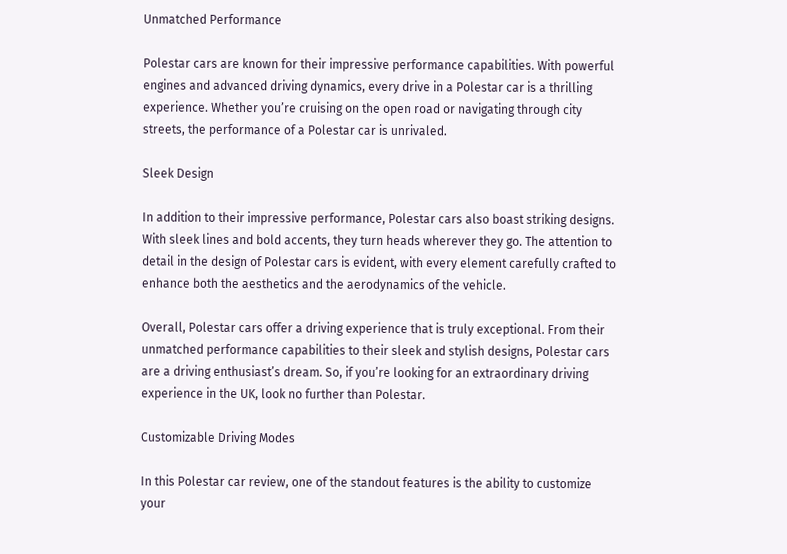Unmatched Performance

Polestar cars are known for their impressive performance capabilities. With powerful engines and advanced driving dynamics, every drive in a Polestar car is a thrilling experience. Whether you’re cruising on the open road or navigating through city streets, the performance of a Polestar car is unrivaled.

Sleek Design

In addition to their impressive performance, Polestar cars also boast striking designs. With sleek lines and bold accents, they turn heads wherever they go. The attention to detail in the design of Polestar cars is evident, with every element carefully crafted to enhance both the aesthetics and the aerodynamics of the vehicle.

Overall, Polestar cars offer a driving experience that is truly exceptional. From their unmatched performance capabilities to their sleek and stylish designs, Polestar cars are a driving enthusiast’s dream. So, if you’re looking for an extraordinary driving experience in the UK, look no further than Polestar.

Customizable Driving Modes

In this Polestar car review, one of the standout features is the ability to customize your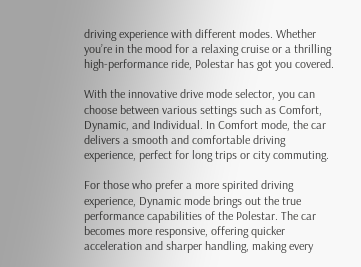driving experience with different modes. Whether you’re in the mood for a relaxing cruise or a thrilling high-performance ride, Polestar has got you covered.

With the innovative drive mode selector, you can choose between various settings such as Comfort, Dynamic, and Individual. In Comfort mode, the car delivers a smooth and comfortable driving experience, perfect for long trips or city commuting.

For those who prefer a more spirited driving experience, Dynamic mode brings out the true performance capabilities of the Polestar. The car becomes more responsive, offering quicker acceleration and sharper handling, making every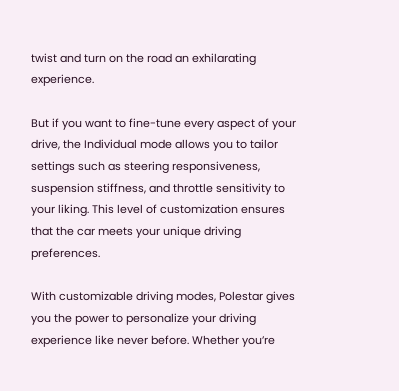twist and turn on the road an exhilarating experience.

But if you want to fine-tune every aspect of your drive, the Individual mode allows you to tailor settings such as steering responsiveness, suspension stiffness, and throttle sensitivity to your liking. This level of customization ensures that the car meets your unique driving preferences.

With customizable driving modes, Polestar gives you the power to personalize your driving experience like never before. Whether you’re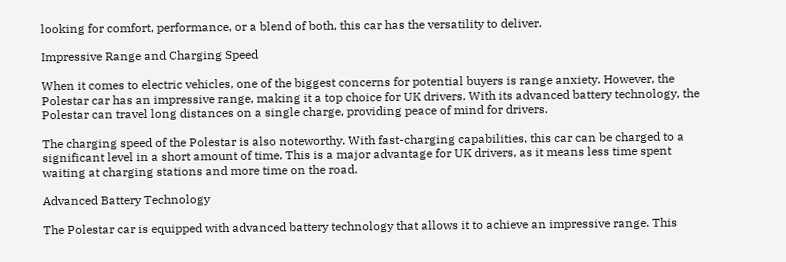looking for comfort, performance, or a blend of both, this car has the versatility to deliver.

Impressive Range and Charging Speed

When it comes to electric vehicles, one of the biggest concerns for potential buyers is range anxiety. However, the Polestar car has an impressive range, making it a top choice for UK drivers. With its advanced battery technology, the Polestar can travel long distances on a single charge, providing peace of mind for drivers.

The charging speed of the Polestar is also noteworthy. With fast-charging capabilities, this car can be charged to a significant level in a short amount of time. This is a major advantage for UK drivers, as it means less time spent waiting at charging stations and more time on the road.

Advanced Battery Technology

The Polestar car is equipped with advanced battery technology that allows it to achieve an impressive range. This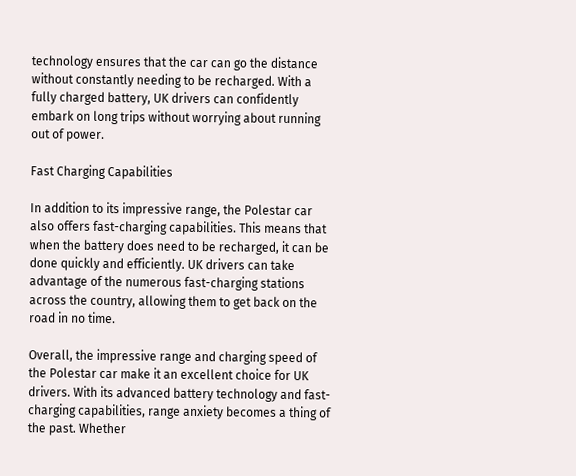technology ensures that the car can go the distance without constantly needing to be recharged. With a fully charged battery, UK drivers can confidently embark on long trips without worrying about running out of power.

Fast Charging Capabilities

In addition to its impressive range, the Polestar car also offers fast-charging capabilities. This means that when the battery does need to be recharged, it can be done quickly and efficiently. UK drivers can take advantage of the numerous fast-charging stations across the country, allowing them to get back on the road in no time.

Overall, the impressive range and charging speed of the Polestar car make it an excellent choice for UK drivers. With its advanced battery technology and fast-charging capabilities, range anxiety becomes a thing of the past. Whether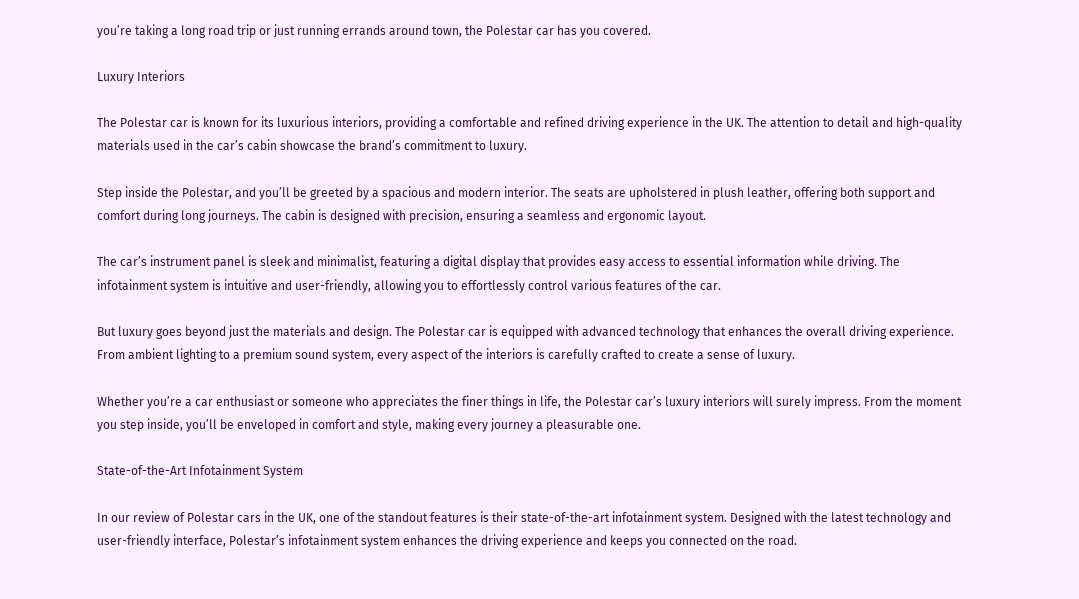you’re taking a long road trip or just running errands around town, the Polestar car has you covered.

Luxury Interiors

The Polestar car is known for its luxurious interiors, providing a comfortable and refined driving experience in the UK. The attention to detail and high-quality materials used in the car’s cabin showcase the brand’s commitment to luxury.

Step inside the Polestar, and you’ll be greeted by a spacious and modern interior. The seats are upholstered in plush leather, offering both support and comfort during long journeys. The cabin is designed with precision, ensuring a seamless and ergonomic layout.

The car’s instrument panel is sleek and minimalist, featuring a digital display that provides easy access to essential information while driving. The infotainment system is intuitive and user-friendly, allowing you to effortlessly control various features of the car.

But luxury goes beyond just the materials and design. The Polestar car is equipped with advanced technology that enhances the overall driving experience. From ambient lighting to a premium sound system, every aspect of the interiors is carefully crafted to create a sense of luxury.

Whether you’re a car enthusiast or someone who appreciates the finer things in life, the Polestar car’s luxury interiors will surely impress. From the moment you step inside, you’ll be enveloped in comfort and style, making every journey a pleasurable one.

State-of-the-Art Infotainment System

In our review of Polestar cars in the UK, one of the standout features is their state-of-the-art infotainment system. Designed with the latest technology and user-friendly interface, Polestar’s infotainment system enhances the driving experience and keeps you connected on the road.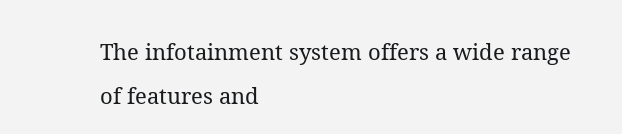The infotainment system offers a wide range of features and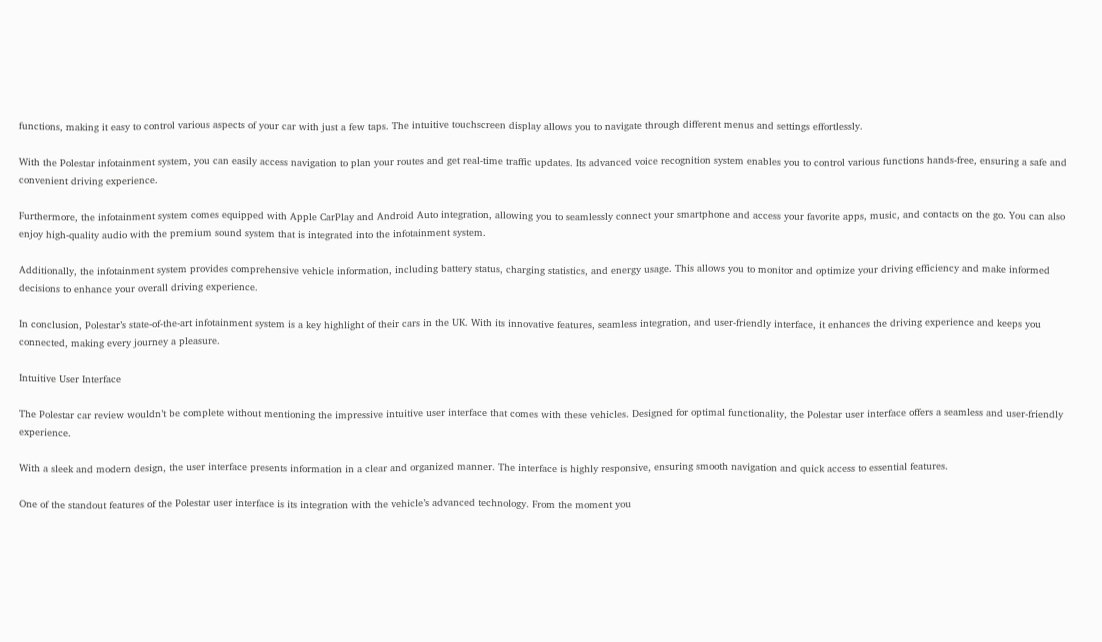functions, making it easy to control various aspects of your car with just a few taps. The intuitive touchscreen display allows you to navigate through different menus and settings effortlessly.

With the Polestar infotainment system, you can easily access navigation to plan your routes and get real-time traffic updates. Its advanced voice recognition system enables you to control various functions hands-free, ensuring a safe and convenient driving experience.

Furthermore, the infotainment system comes equipped with Apple CarPlay and Android Auto integration, allowing you to seamlessly connect your smartphone and access your favorite apps, music, and contacts on the go. You can also enjoy high-quality audio with the premium sound system that is integrated into the infotainment system.

Additionally, the infotainment system provides comprehensive vehicle information, including battery status, charging statistics, and energy usage. This allows you to monitor and optimize your driving efficiency and make informed decisions to enhance your overall driving experience.

In conclusion, Polestar’s state-of-the-art infotainment system is a key highlight of their cars in the UK. With its innovative features, seamless integration, and user-friendly interface, it enhances the driving experience and keeps you connected, making every journey a pleasure.

Intuitive User Interface

The Polestar car review wouldn’t be complete without mentioning the impressive intuitive user interface that comes with these vehicles. Designed for optimal functionality, the Polestar user interface offers a seamless and user-friendly experience.

With a sleek and modern design, the user interface presents information in a clear and organized manner. The interface is highly responsive, ensuring smooth navigation and quick access to essential features.

One of the standout features of the Polestar user interface is its integration with the vehicle’s advanced technology. From the moment you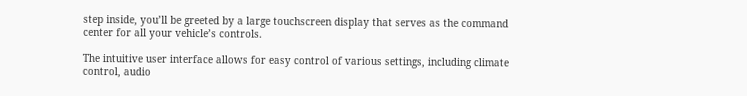step inside, you’ll be greeted by a large touchscreen display that serves as the command center for all your vehicle’s controls.

The intuitive user interface allows for easy control of various settings, including climate control, audio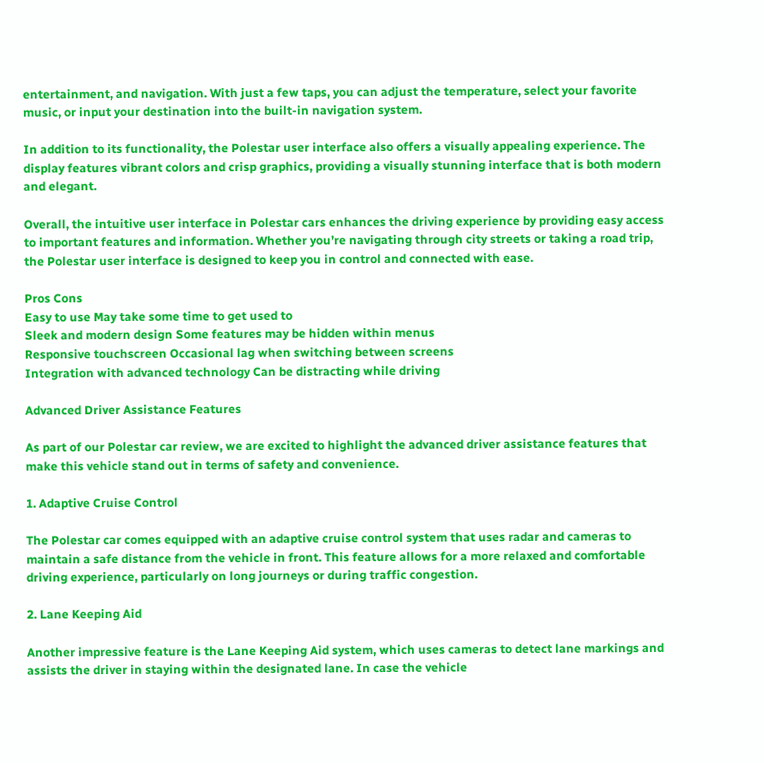entertainment, and navigation. With just a few taps, you can adjust the temperature, select your favorite music, or input your destination into the built-in navigation system.

In addition to its functionality, the Polestar user interface also offers a visually appealing experience. The display features vibrant colors and crisp graphics, providing a visually stunning interface that is both modern and elegant.

Overall, the intuitive user interface in Polestar cars enhances the driving experience by providing easy access to important features and information. Whether you’re navigating through city streets or taking a road trip, the Polestar user interface is designed to keep you in control and connected with ease.

Pros Cons
Easy to use May take some time to get used to
Sleek and modern design Some features may be hidden within menus
Responsive touchscreen Occasional lag when switching between screens
Integration with advanced technology Can be distracting while driving

Advanced Driver Assistance Features

As part of our Polestar car review, we are excited to highlight the advanced driver assistance features that make this vehicle stand out in terms of safety and convenience.

1. Adaptive Cruise Control

The Polestar car comes equipped with an adaptive cruise control system that uses radar and cameras to maintain a safe distance from the vehicle in front. This feature allows for a more relaxed and comfortable driving experience, particularly on long journeys or during traffic congestion.

2. Lane Keeping Aid

Another impressive feature is the Lane Keeping Aid system, which uses cameras to detect lane markings and assists the driver in staying within the designated lane. In case the vehicle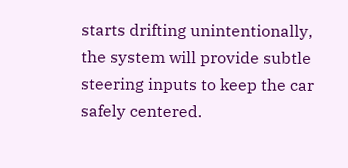starts drifting unintentionally, the system will provide subtle steering inputs to keep the car safely centered.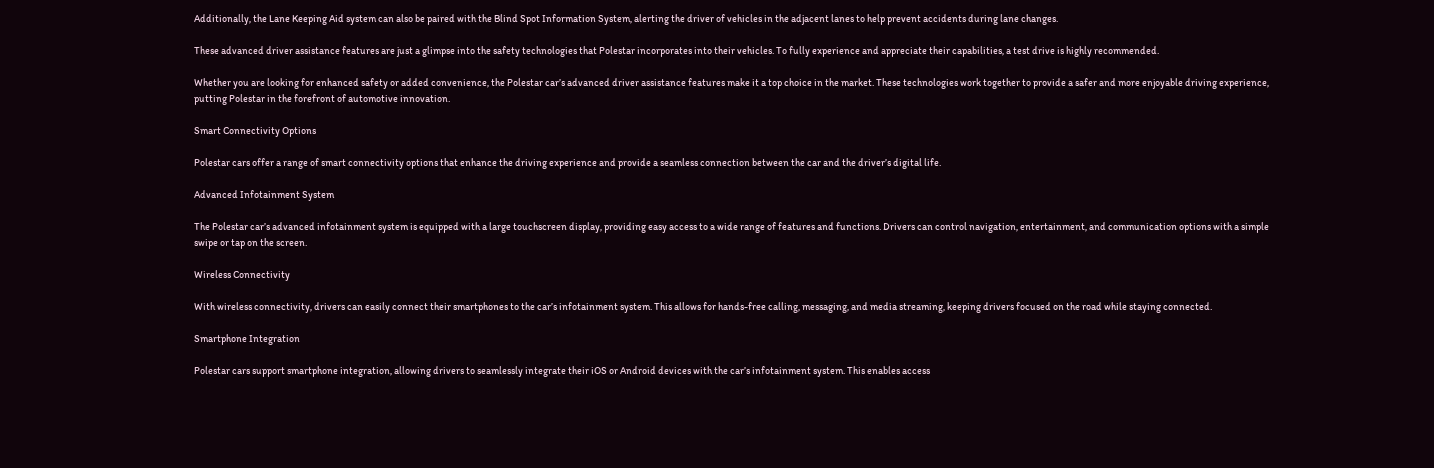Additionally, the Lane Keeping Aid system can also be paired with the Blind Spot Information System, alerting the driver of vehicles in the adjacent lanes to help prevent accidents during lane changes.

These advanced driver assistance features are just a glimpse into the safety technologies that Polestar incorporates into their vehicles. To fully experience and appreciate their capabilities, a test drive is highly recommended.

Whether you are looking for enhanced safety or added convenience, the Polestar car’s advanced driver assistance features make it a top choice in the market. These technologies work together to provide a safer and more enjoyable driving experience, putting Polestar in the forefront of automotive innovation.

Smart Connectivity Options

Polestar cars offer a range of smart connectivity options that enhance the driving experience and provide a seamless connection between the car and the driver’s digital life.

Advanced Infotainment System

The Polestar car’s advanced infotainment system is equipped with a large touchscreen display, providing easy access to a wide range of features and functions. Drivers can control navigation, entertainment, and communication options with a simple swipe or tap on the screen.

Wireless Connectivity

With wireless connectivity, drivers can easily connect their smartphones to the car’s infotainment system. This allows for hands-free calling, messaging, and media streaming, keeping drivers focused on the road while staying connected.

Smartphone Integration

Polestar cars support smartphone integration, allowing drivers to seamlessly integrate their iOS or Android devices with the car’s infotainment system. This enables access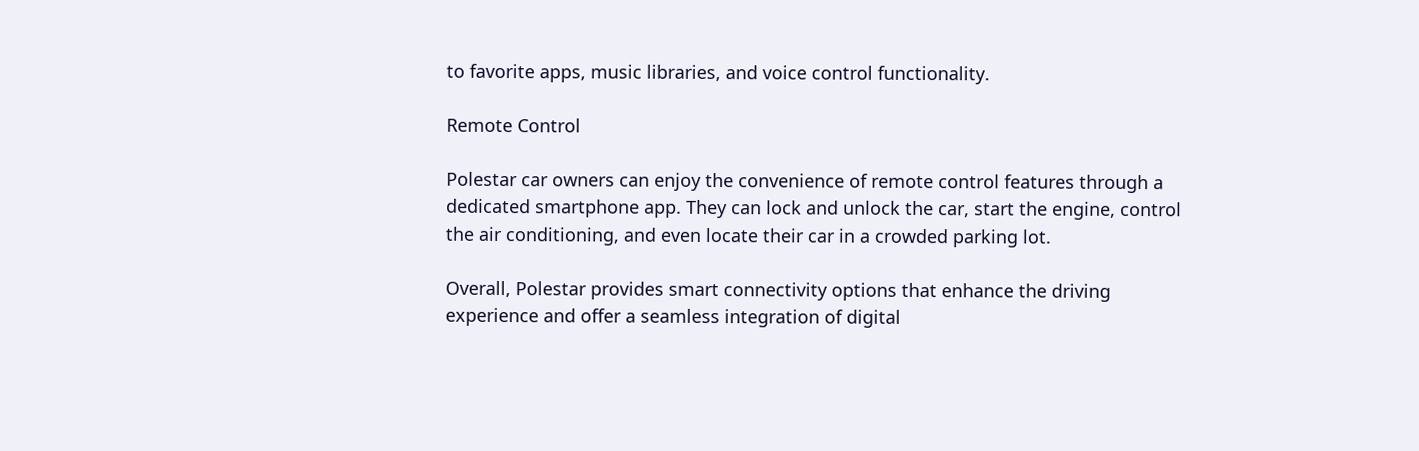to favorite apps, music libraries, and voice control functionality.

Remote Control

Polestar car owners can enjoy the convenience of remote control features through a dedicated smartphone app. They can lock and unlock the car, start the engine, control the air conditioning, and even locate their car in a crowded parking lot.

Overall, Polestar provides smart connectivity options that enhance the driving experience and offer a seamless integration of digital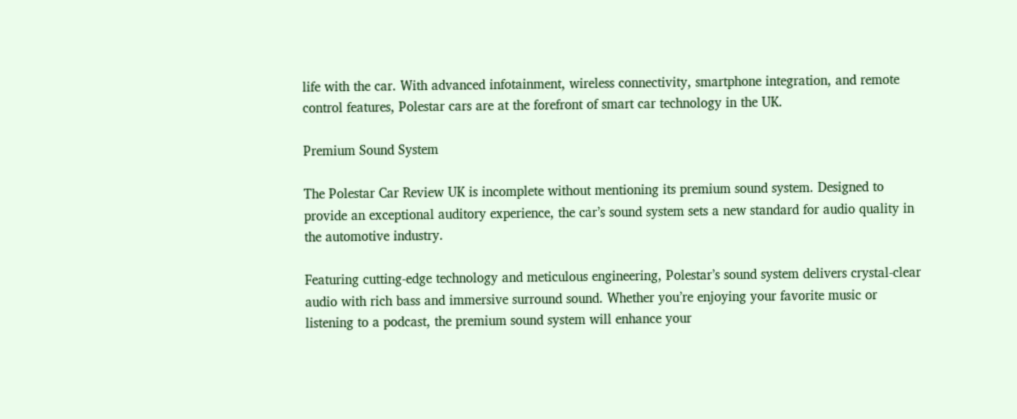life with the car. With advanced infotainment, wireless connectivity, smartphone integration, and remote control features, Polestar cars are at the forefront of smart car technology in the UK.

Premium Sound System

The Polestar Car Review UK is incomplete without mentioning its premium sound system. Designed to provide an exceptional auditory experience, the car’s sound system sets a new standard for audio quality in the automotive industry.

Featuring cutting-edge technology and meticulous engineering, Polestar’s sound system delivers crystal-clear audio with rich bass and immersive surround sound. Whether you’re enjoying your favorite music or listening to a podcast, the premium sound system will enhance your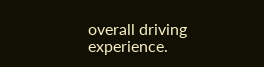overall driving experience.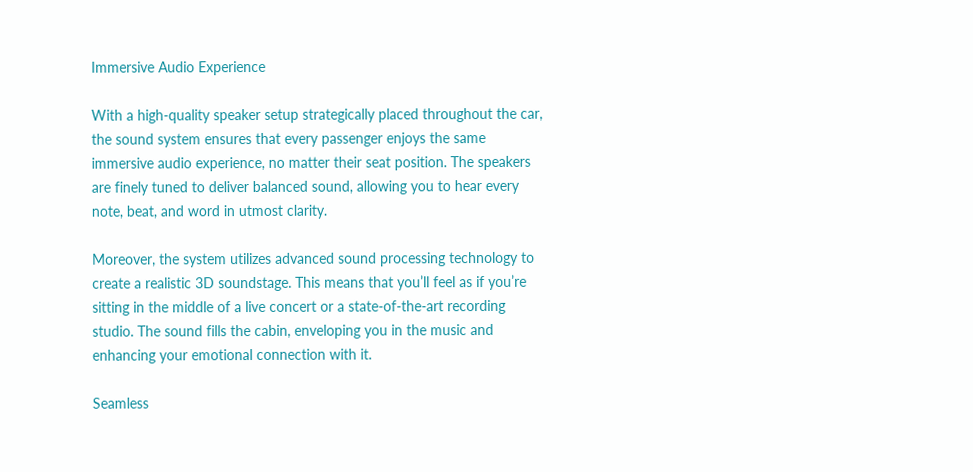Immersive Audio Experience

With a high-quality speaker setup strategically placed throughout the car, the sound system ensures that every passenger enjoys the same immersive audio experience, no matter their seat position. The speakers are finely tuned to deliver balanced sound, allowing you to hear every note, beat, and word in utmost clarity.

Moreover, the system utilizes advanced sound processing technology to create a realistic 3D soundstage. This means that you’ll feel as if you’re sitting in the middle of a live concert or a state-of-the-art recording studio. The sound fills the cabin, enveloping you in the music and enhancing your emotional connection with it.

Seamless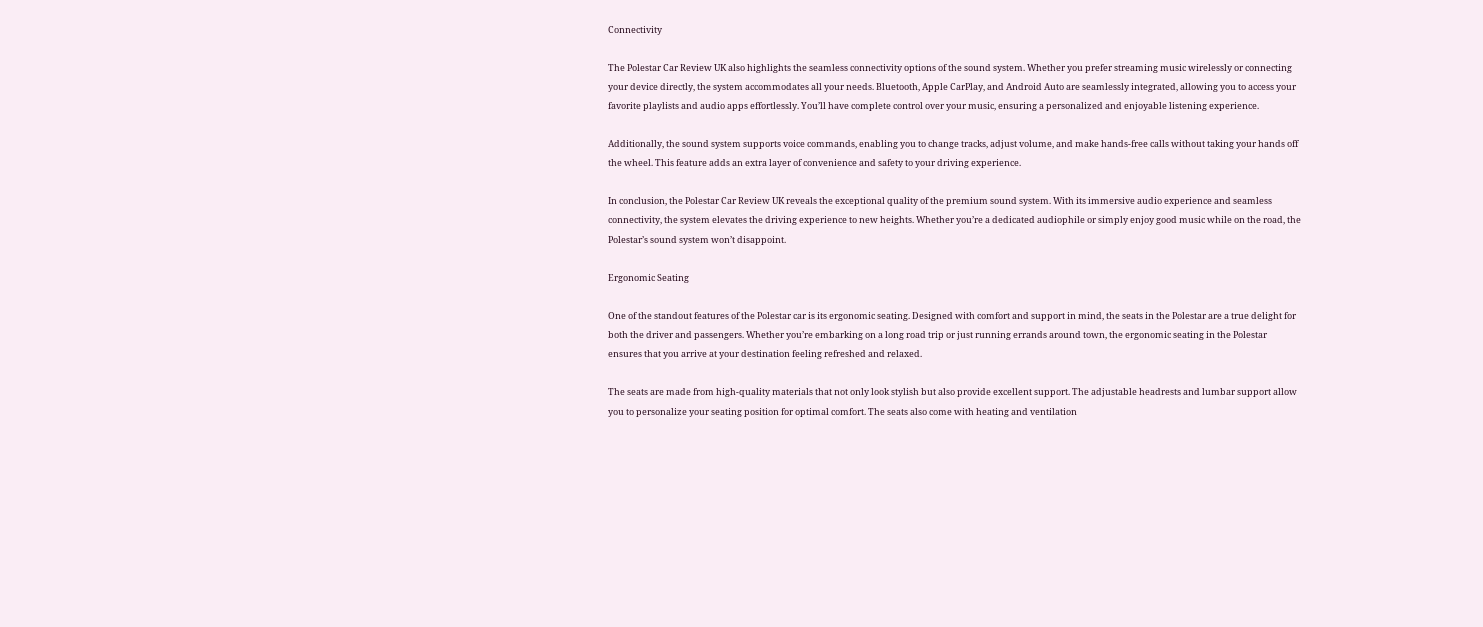Connectivity

The Polestar Car Review UK also highlights the seamless connectivity options of the sound system. Whether you prefer streaming music wirelessly or connecting your device directly, the system accommodates all your needs. Bluetooth, Apple CarPlay, and Android Auto are seamlessly integrated, allowing you to access your favorite playlists and audio apps effortlessly. You’ll have complete control over your music, ensuring a personalized and enjoyable listening experience.

Additionally, the sound system supports voice commands, enabling you to change tracks, adjust volume, and make hands-free calls without taking your hands off the wheel. This feature adds an extra layer of convenience and safety to your driving experience.

In conclusion, the Polestar Car Review UK reveals the exceptional quality of the premium sound system. With its immersive audio experience and seamless connectivity, the system elevates the driving experience to new heights. Whether you’re a dedicated audiophile or simply enjoy good music while on the road, the Polestar’s sound system won’t disappoint.

Ergonomic Seating

One of the standout features of the Polestar car is its ergonomic seating. Designed with comfort and support in mind, the seats in the Polestar are a true delight for both the driver and passengers. Whether you’re embarking on a long road trip or just running errands around town, the ergonomic seating in the Polestar ensures that you arrive at your destination feeling refreshed and relaxed.

The seats are made from high-quality materials that not only look stylish but also provide excellent support. The adjustable headrests and lumbar support allow you to personalize your seating position for optimal comfort. The seats also come with heating and ventilation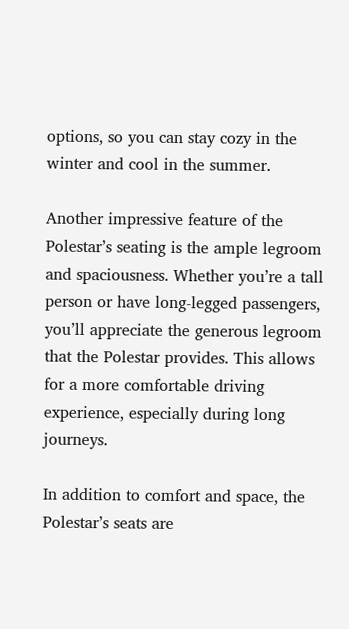options, so you can stay cozy in the winter and cool in the summer.

Another impressive feature of the Polestar’s seating is the ample legroom and spaciousness. Whether you’re a tall person or have long-legged passengers, you’ll appreciate the generous legroom that the Polestar provides. This allows for a more comfortable driving experience, especially during long journeys.

In addition to comfort and space, the Polestar’s seats are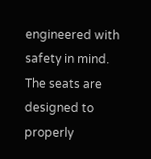engineered with safety in mind. The seats are designed to properly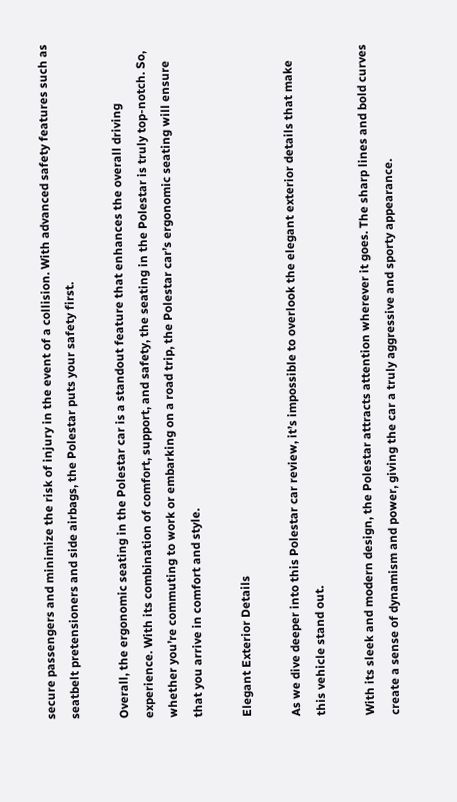secure passengers and minimize the risk of injury in the event of a collision. With advanced safety features such as seatbelt pretensioners and side airbags, the Polestar puts your safety first.

Overall, the ergonomic seating in the Polestar car is a standout feature that enhances the overall driving experience. With its combination of comfort, support, and safety, the seating in the Polestar is truly top-notch. So, whether you’re commuting to work or embarking on a road trip, the Polestar car’s ergonomic seating will ensure that you arrive in comfort and style.

Elegant Exterior Details

As we dive deeper into this Polestar car review, it’s impossible to overlook the elegant exterior details that make this vehicle stand out.

With its sleek and modern design, the Polestar attracts attention wherever it goes. The sharp lines and bold curves create a sense of dynamism and power, giving the car a truly aggressive and sporty appearance.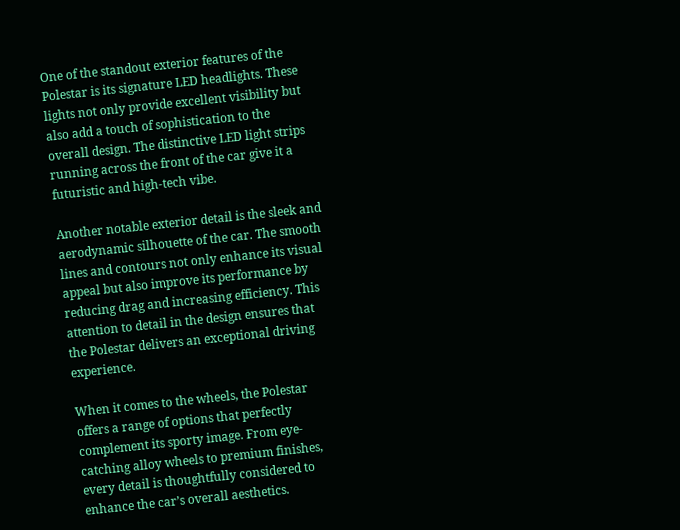One of the standout exterior features of the Polestar is its signature LED headlights. These lights not only provide excellent visibility but also add a touch of sophistication to the overall design. The distinctive LED light strips running across the front of the car give it a futuristic and high-tech vibe.

Another notable exterior detail is the sleek and aerodynamic silhouette of the car. The smooth lines and contours not only enhance its visual appeal but also improve its performance by reducing drag and increasing efficiency. This attention to detail in the design ensures that the Polestar delivers an exceptional driving experience.

When it comes to the wheels, the Polestar offers a range of options that perfectly complement its sporty image. From eye-catching alloy wheels to premium finishes, every detail is thoughtfully considered to enhance the car’s overall aesthetics.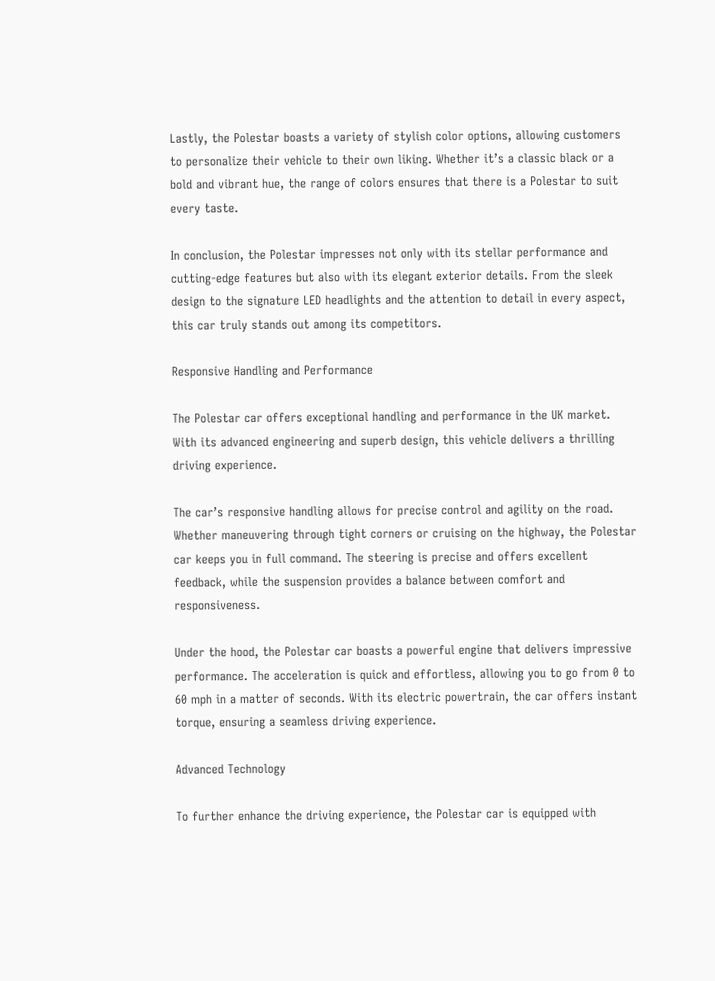Lastly, the Polestar boasts a variety of stylish color options, allowing customers to personalize their vehicle to their own liking. Whether it’s a classic black or a bold and vibrant hue, the range of colors ensures that there is a Polestar to suit every taste.

In conclusion, the Polestar impresses not only with its stellar performance and cutting-edge features but also with its elegant exterior details. From the sleek design to the signature LED headlights and the attention to detail in every aspect, this car truly stands out among its competitors.

Responsive Handling and Performance

The Polestar car offers exceptional handling and performance in the UK market. With its advanced engineering and superb design, this vehicle delivers a thrilling driving experience.

The car’s responsive handling allows for precise control and agility on the road. Whether maneuvering through tight corners or cruising on the highway, the Polestar car keeps you in full command. The steering is precise and offers excellent feedback, while the suspension provides a balance between comfort and responsiveness.

Under the hood, the Polestar car boasts a powerful engine that delivers impressive performance. The acceleration is quick and effortless, allowing you to go from 0 to 60 mph in a matter of seconds. With its electric powertrain, the car offers instant torque, ensuring a seamless driving experience.

Advanced Technology

To further enhance the driving experience, the Polestar car is equipped with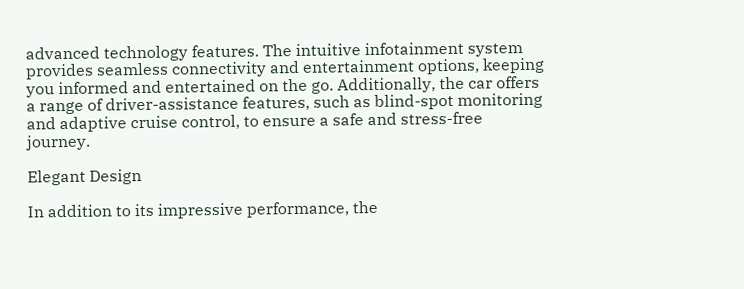advanced technology features. The intuitive infotainment system provides seamless connectivity and entertainment options, keeping you informed and entertained on the go. Additionally, the car offers a range of driver-assistance features, such as blind-spot monitoring and adaptive cruise control, to ensure a safe and stress-free journey.

Elegant Design

In addition to its impressive performance, the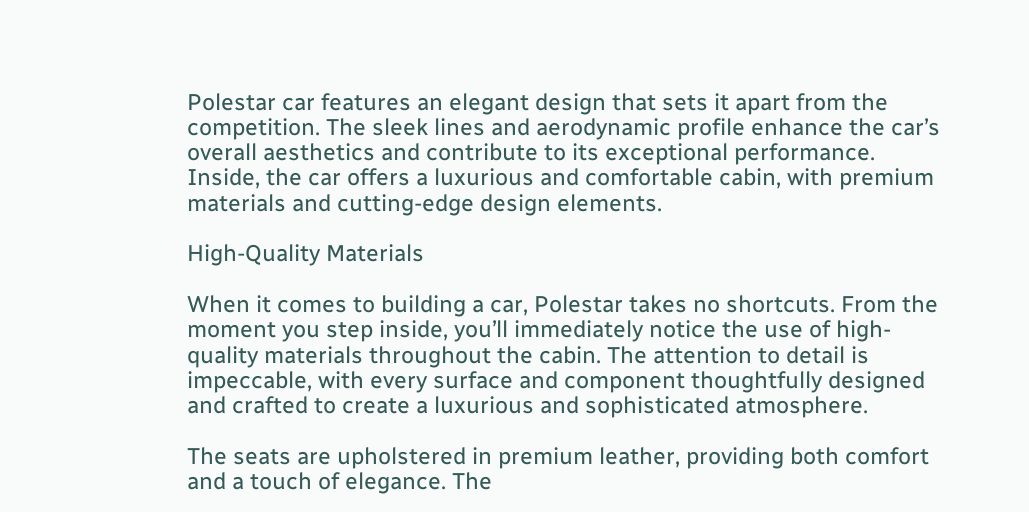Polestar car features an elegant design that sets it apart from the competition. The sleek lines and aerodynamic profile enhance the car’s overall aesthetics and contribute to its exceptional performance. Inside, the car offers a luxurious and comfortable cabin, with premium materials and cutting-edge design elements.

High-Quality Materials

When it comes to building a car, Polestar takes no shortcuts. From the moment you step inside, you’ll immediately notice the use of high-quality materials throughout the cabin. The attention to detail is impeccable, with every surface and component thoughtfully designed and crafted to create a luxurious and sophisticated atmosphere.

The seats are upholstered in premium leather, providing both comfort and a touch of elegance. The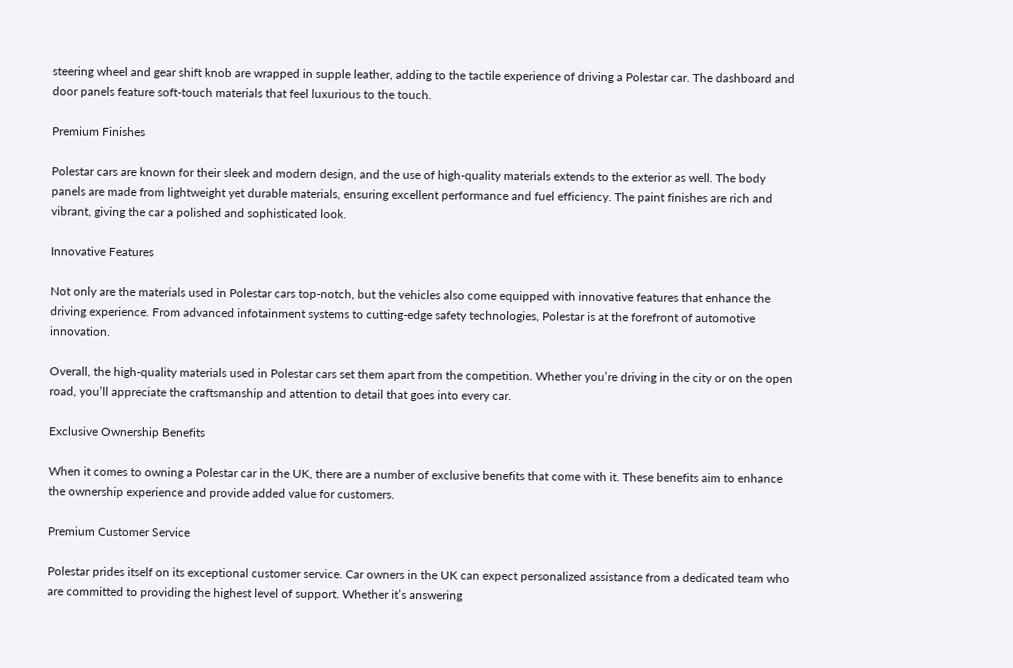steering wheel and gear shift knob are wrapped in supple leather, adding to the tactile experience of driving a Polestar car. The dashboard and door panels feature soft-touch materials that feel luxurious to the touch.

Premium Finishes

Polestar cars are known for their sleek and modern design, and the use of high-quality materials extends to the exterior as well. The body panels are made from lightweight yet durable materials, ensuring excellent performance and fuel efficiency. The paint finishes are rich and vibrant, giving the car a polished and sophisticated look.

Innovative Features

Not only are the materials used in Polestar cars top-notch, but the vehicles also come equipped with innovative features that enhance the driving experience. From advanced infotainment systems to cutting-edge safety technologies, Polestar is at the forefront of automotive innovation.

Overall, the high-quality materials used in Polestar cars set them apart from the competition. Whether you’re driving in the city or on the open road, you’ll appreciate the craftsmanship and attention to detail that goes into every car.

Exclusive Ownership Benefits

When it comes to owning a Polestar car in the UK, there are a number of exclusive benefits that come with it. These benefits aim to enhance the ownership experience and provide added value for customers.

Premium Customer Service

Polestar prides itself on its exceptional customer service. Car owners in the UK can expect personalized assistance from a dedicated team who are committed to providing the highest level of support. Whether it’s answering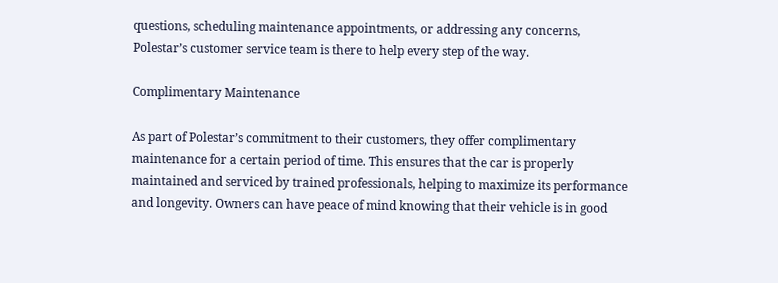questions, scheduling maintenance appointments, or addressing any concerns, Polestar’s customer service team is there to help every step of the way.

Complimentary Maintenance

As part of Polestar’s commitment to their customers, they offer complimentary maintenance for a certain period of time. This ensures that the car is properly maintained and serviced by trained professionals, helping to maximize its performance and longevity. Owners can have peace of mind knowing that their vehicle is in good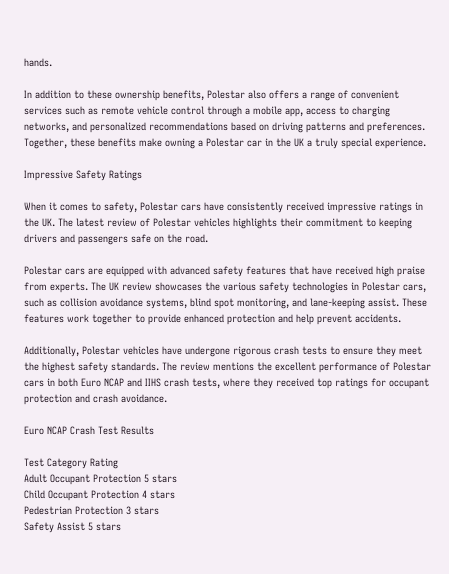hands.

In addition to these ownership benefits, Polestar also offers a range of convenient services such as remote vehicle control through a mobile app, access to charging networks, and personalized recommendations based on driving patterns and preferences. Together, these benefits make owning a Polestar car in the UK a truly special experience.

Impressive Safety Ratings

When it comes to safety, Polestar cars have consistently received impressive ratings in the UK. The latest review of Polestar vehicles highlights their commitment to keeping drivers and passengers safe on the road.

Polestar cars are equipped with advanced safety features that have received high praise from experts. The UK review showcases the various safety technologies in Polestar cars, such as collision avoidance systems, blind spot monitoring, and lane-keeping assist. These features work together to provide enhanced protection and help prevent accidents.

Additionally, Polestar vehicles have undergone rigorous crash tests to ensure they meet the highest safety standards. The review mentions the excellent performance of Polestar cars in both Euro NCAP and IIHS crash tests, where they received top ratings for occupant protection and crash avoidance.

Euro NCAP Crash Test Results

Test Category Rating
Adult Occupant Protection 5 stars
Child Occupant Protection 4 stars
Pedestrian Protection 3 stars
Safety Assist 5 stars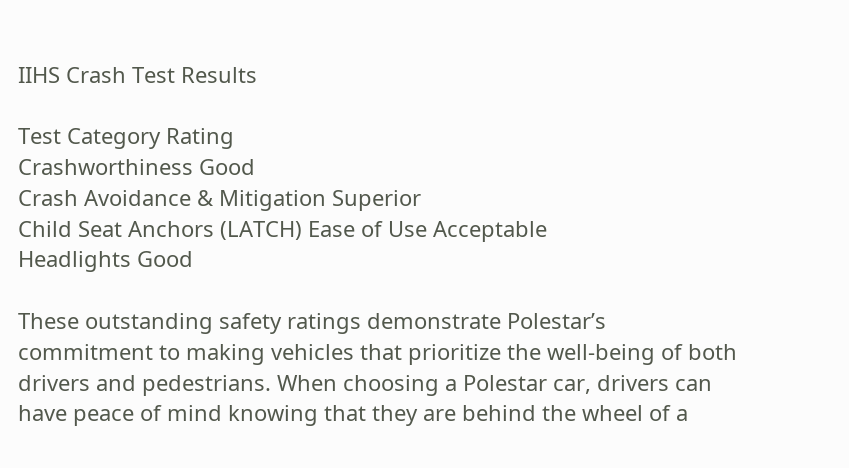IIHS Crash Test Results

Test Category Rating
Crashworthiness Good
Crash Avoidance & Mitigation Superior
Child Seat Anchors (LATCH) Ease of Use Acceptable
Headlights Good

These outstanding safety ratings demonstrate Polestar’s commitment to making vehicles that prioritize the well-being of both drivers and pedestrians. When choosing a Polestar car, drivers can have peace of mind knowing that they are behind the wheel of a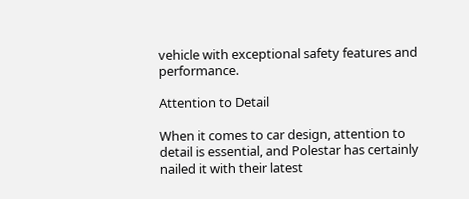vehicle with exceptional safety features and performance.

Attention to Detail

When it comes to car design, attention to detail is essential, and Polestar has certainly nailed it with their latest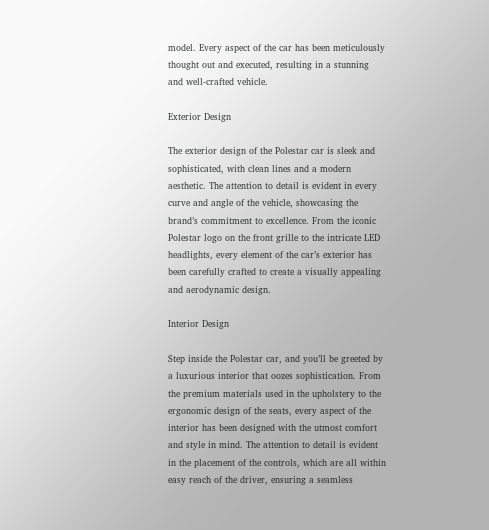model. Every aspect of the car has been meticulously thought out and executed, resulting in a stunning and well-crafted vehicle.

Exterior Design

The exterior design of the Polestar car is sleek and sophisticated, with clean lines and a modern aesthetic. The attention to detail is evident in every curve and angle of the vehicle, showcasing the brand’s commitment to excellence. From the iconic Polestar logo on the front grille to the intricate LED headlights, every element of the car’s exterior has been carefully crafted to create a visually appealing and aerodynamic design.

Interior Design

Step inside the Polestar car, and you’ll be greeted by a luxurious interior that oozes sophistication. From the premium materials used in the upholstery to the ergonomic design of the seats, every aspect of the interior has been designed with the utmost comfort and style in mind. The attention to detail is evident in the placement of the controls, which are all within easy reach of the driver, ensuring a seamless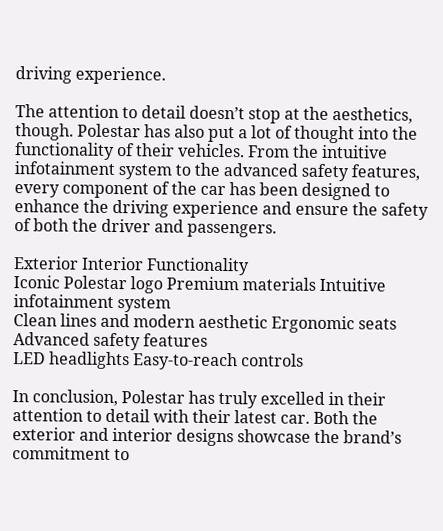driving experience.

The attention to detail doesn’t stop at the aesthetics, though. Polestar has also put a lot of thought into the functionality of their vehicles. From the intuitive infotainment system to the advanced safety features, every component of the car has been designed to enhance the driving experience and ensure the safety of both the driver and passengers.

Exterior Interior Functionality
Iconic Polestar logo Premium materials Intuitive infotainment system
Clean lines and modern aesthetic Ergonomic seats Advanced safety features
LED headlights Easy-to-reach controls

In conclusion, Polestar has truly excelled in their attention to detail with their latest car. Both the exterior and interior designs showcase the brand’s commitment to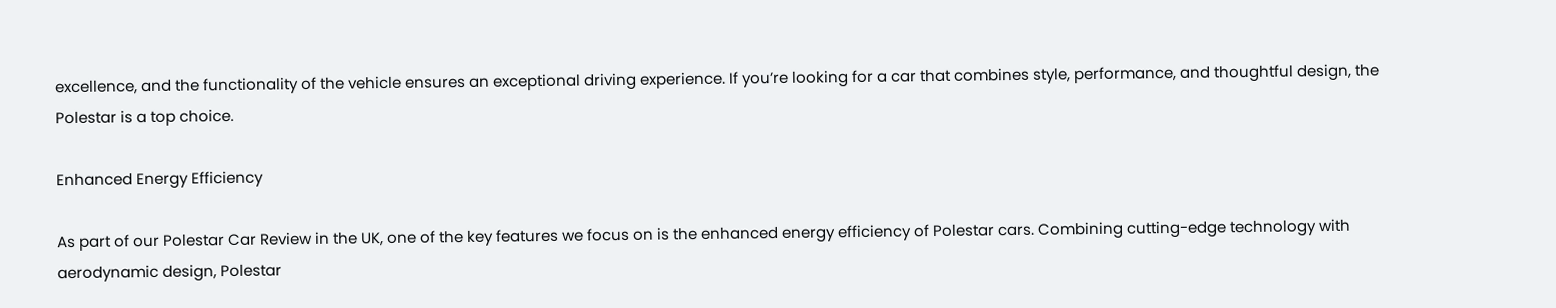excellence, and the functionality of the vehicle ensures an exceptional driving experience. If you’re looking for a car that combines style, performance, and thoughtful design, the Polestar is a top choice.

Enhanced Energy Efficiency

As part of our Polestar Car Review in the UK, one of the key features we focus on is the enhanced energy efficiency of Polestar cars. Combining cutting-edge technology with aerodynamic design, Polestar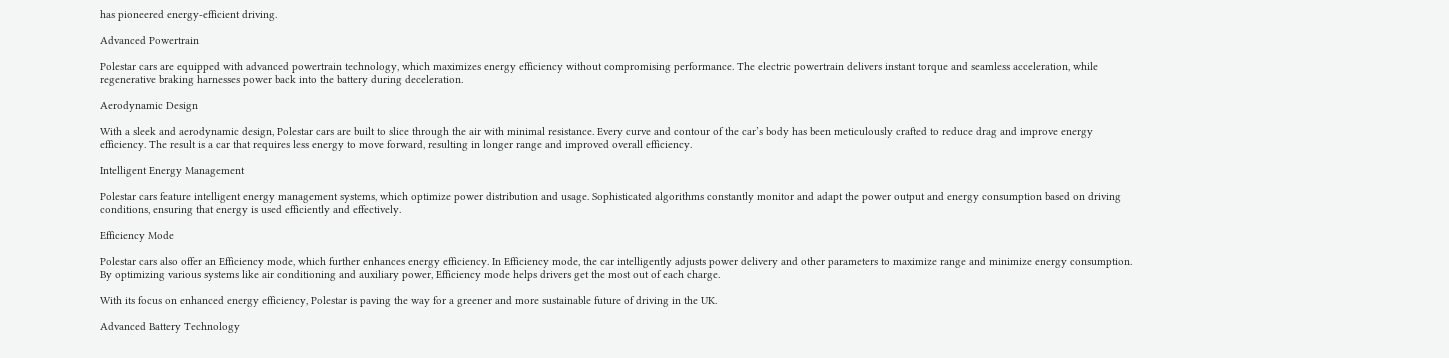has pioneered energy-efficient driving.

Advanced Powertrain

Polestar cars are equipped with advanced powertrain technology, which maximizes energy efficiency without compromising performance. The electric powertrain delivers instant torque and seamless acceleration, while regenerative braking harnesses power back into the battery during deceleration.

Aerodynamic Design

With a sleek and aerodynamic design, Polestar cars are built to slice through the air with minimal resistance. Every curve and contour of the car’s body has been meticulously crafted to reduce drag and improve energy efficiency. The result is a car that requires less energy to move forward, resulting in longer range and improved overall efficiency.

Intelligent Energy Management

Polestar cars feature intelligent energy management systems, which optimize power distribution and usage. Sophisticated algorithms constantly monitor and adapt the power output and energy consumption based on driving conditions, ensuring that energy is used efficiently and effectively.

Efficiency Mode

Polestar cars also offer an Efficiency mode, which further enhances energy efficiency. In Efficiency mode, the car intelligently adjusts power delivery and other parameters to maximize range and minimize energy consumption. By optimizing various systems like air conditioning and auxiliary power, Efficiency mode helps drivers get the most out of each charge.

With its focus on enhanced energy efficiency, Polestar is paving the way for a greener and more sustainable future of driving in the UK.

Advanced Battery Technology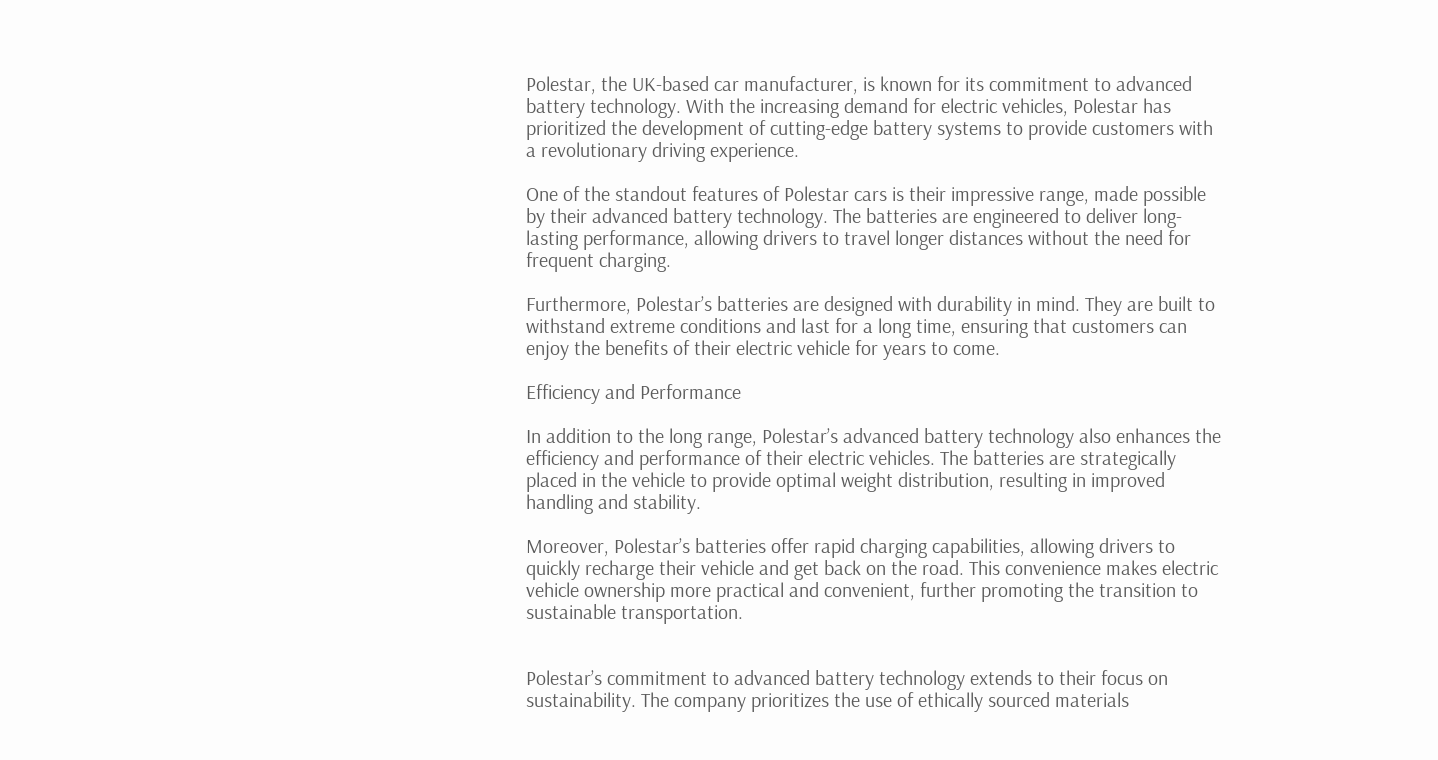Polestar, the UK-based car manufacturer, is known for its commitment to advanced battery technology. With the increasing demand for electric vehicles, Polestar has prioritized the development of cutting-edge battery systems to provide customers with a revolutionary driving experience.

One of the standout features of Polestar cars is their impressive range, made possible by their advanced battery technology. The batteries are engineered to deliver long-lasting performance, allowing drivers to travel longer distances without the need for frequent charging.

Furthermore, Polestar’s batteries are designed with durability in mind. They are built to withstand extreme conditions and last for a long time, ensuring that customers can enjoy the benefits of their electric vehicle for years to come.

Efficiency and Performance

In addition to the long range, Polestar’s advanced battery technology also enhances the efficiency and performance of their electric vehicles. The batteries are strategically placed in the vehicle to provide optimal weight distribution, resulting in improved handling and stability.

Moreover, Polestar’s batteries offer rapid charging capabilities, allowing drivers to quickly recharge their vehicle and get back on the road. This convenience makes electric vehicle ownership more practical and convenient, further promoting the transition to sustainable transportation.


Polestar’s commitment to advanced battery technology extends to their focus on sustainability. The company prioritizes the use of ethically sourced materials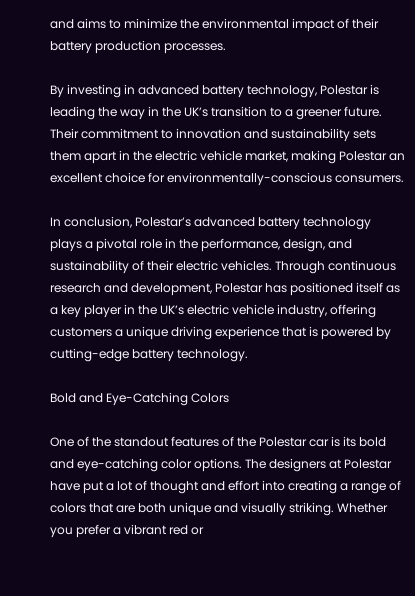and aims to minimize the environmental impact of their battery production processes.

By investing in advanced battery technology, Polestar is leading the way in the UK’s transition to a greener future. Their commitment to innovation and sustainability sets them apart in the electric vehicle market, making Polestar an excellent choice for environmentally-conscious consumers.

In conclusion, Polestar’s advanced battery technology plays a pivotal role in the performance, design, and sustainability of their electric vehicles. Through continuous research and development, Polestar has positioned itself as a key player in the UK’s electric vehicle industry, offering customers a unique driving experience that is powered by cutting-edge battery technology.

Bold and Eye-Catching Colors

One of the standout features of the Polestar car is its bold and eye-catching color options. The designers at Polestar have put a lot of thought and effort into creating a range of colors that are both unique and visually striking. Whether you prefer a vibrant red or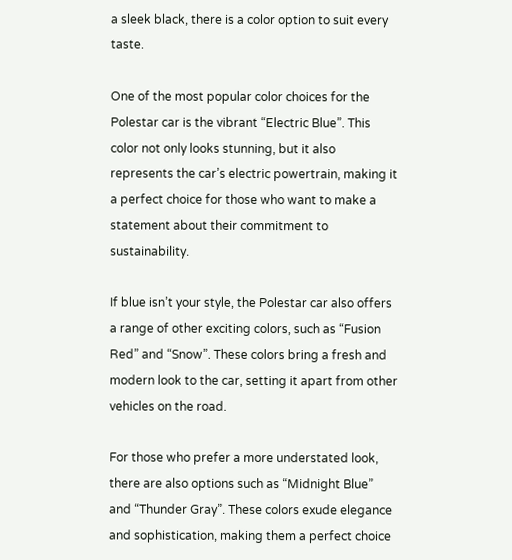a sleek black, there is a color option to suit every taste.

One of the most popular color choices for the Polestar car is the vibrant “Electric Blue”. This color not only looks stunning, but it also represents the car’s electric powertrain, making it a perfect choice for those who want to make a statement about their commitment to sustainability.

If blue isn’t your style, the Polestar car also offers a range of other exciting colors, such as “Fusion Red” and “Snow”. These colors bring a fresh and modern look to the car, setting it apart from other vehicles on the road.

For those who prefer a more understated look, there are also options such as “Midnight Blue” and “Thunder Gray”. These colors exude elegance and sophistication, making them a perfect choice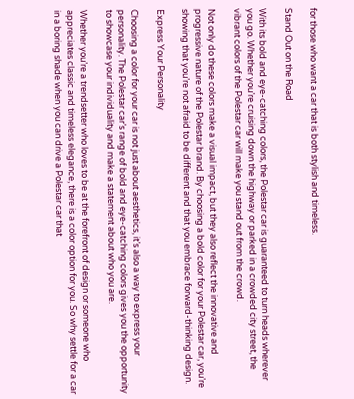for those who want a car that is both stylish and timeless.

Stand Out on the Road

With its bold and eye-catching colors, the Polestar car is guaranteed to turn heads wherever you go. Whether you’re cruising down the highway or parked in a crowded city street, the vibrant colors of the Polestar car will make you stand out from the crowd.

Not only do these colors make a visual impact, but they also reflect the innovative and progressive nature of the Polestar brand. By choosing a bold color for your Polestar car, you’re showing that you’re not afraid to be different and that you embrace forward-thinking design.

Express Your Personality

Choosing a color for your car is not just about aesthetics, it’s also a way to express your personality. The Polestar car’s range of bold and eye-catching colors gives you the opportunity to showcase your individuality and make a statement about who you are.

Whether you’re a trendsetter who loves to be at the forefront of design or someone who appreciates classic and timeless elegance, there is a color option for you. So why settle for a car in a boring shade when you can drive a Polestar car that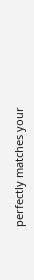perfectly matches your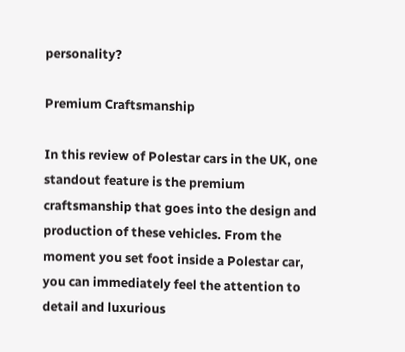personality?

Premium Craftsmanship

In this review of Polestar cars in the UK, one standout feature is the premium craftsmanship that goes into the design and production of these vehicles. From the moment you set foot inside a Polestar car, you can immediately feel the attention to detail and luxurious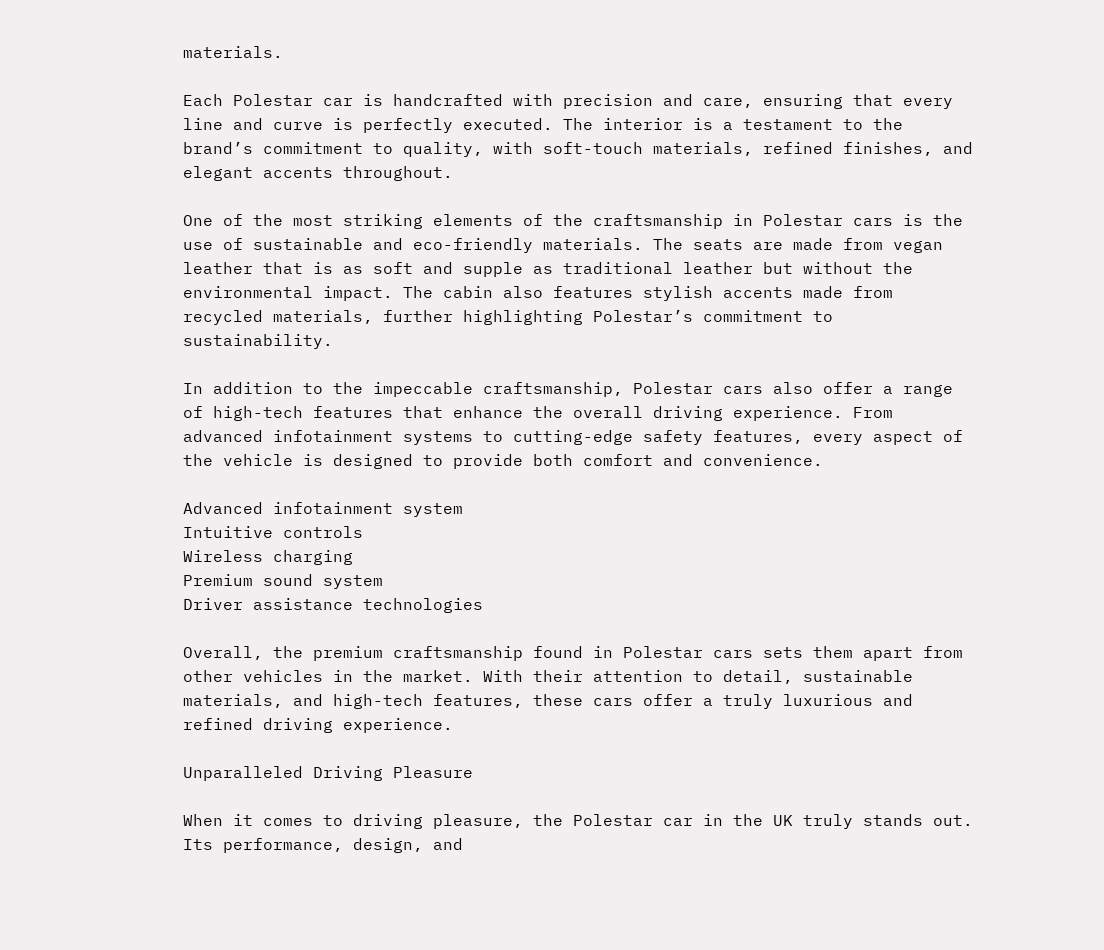materials.

Each Polestar car is handcrafted with precision and care, ensuring that every line and curve is perfectly executed. The interior is a testament to the brand’s commitment to quality, with soft-touch materials, refined finishes, and elegant accents throughout.

One of the most striking elements of the craftsmanship in Polestar cars is the use of sustainable and eco-friendly materials. The seats are made from vegan leather that is as soft and supple as traditional leather but without the environmental impact. The cabin also features stylish accents made from recycled materials, further highlighting Polestar’s commitment to sustainability.

In addition to the impeccable craftsmanship, Polestar cars also offer a range of high-tech features that enhance the overall driving experience. From advanced infotainment systems to cutting-edge safety features, every aspect of the vehicle is designed to provide both comfort and convenience.

Advanced infotainment system
Intuitive controls
Wireless charging
Premium sound system
Driver assistance technologies

Overall, the premium craftsmanship found in Polestar cars sets them apart from other vehicles in the market. With their attention to detail, sustainable materials, and high-tech features, these cars offer a truly luxurious and refined driving experience.

Unparalleled Driving Pleasure

When it comes to driving pleasure, the Polestar car in the UK truly stands out. Its performance, design, and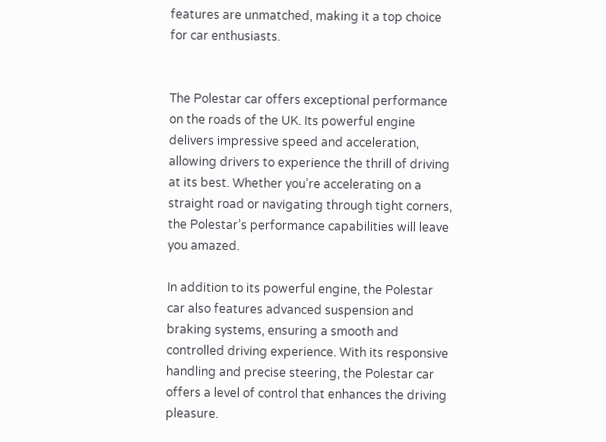features are unmatched, making it a top choice for car enthusiasts.


The Polestar car offers exceptional performance on the roads of the UK. Its powerful engine delivers impressive speed and acceleration, allowing drivers to experience the thrill of driving at its best. Whether you’re accelerating on a straight road or navigating through tight corners, the Polestar’s performance capabilities will leave you amazed.

In addition to its powerful engine, the Polestar car also features advanced suspension and braking systems, ensuring a smooth and controlled driving experience. With its responsive handling and precise steering, the Polestar car offers a level of control that enhances the driving pleasure.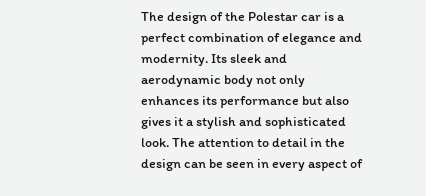The design of the Polestar car is a perfect combination of elegance and modernity. Its sleek and aerodynamic body not only enhances its performance but also gives it a stylish and sophisticated look. The attention to detail in the design can be seen in every aspect of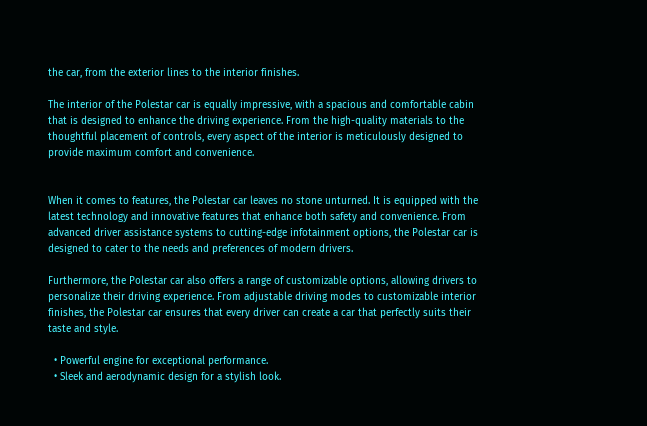the car, from the exterior lines to the interior finishes.

The interior of the Polestar car is equally impressive, with a spacious and comfortable cabin that is designed to enhance the driving experience. From the high-quality materials to the thoughtful placement of controls, every aspect of the interior is meticulously designed to provide maximum comfort and convenience.


When it comes to features, the Polestar car leaves no stone unturned. It is equipped with the latest technology and innovative features that enhance both safety and convenience. From advanced driver assistance systems to cutting-edge infotainment options, the Polestar car is designed to cater to the needs and preferences of modern drivers.

Furthermore, the Polestar car also offers a range of customizable options, allowing drivers to personalize their driving experience. From adjustable driving modes to customizable interior finishes, the Polestar car ensures that every driver can create a car that perfectly suits their taste and style.

  • Powerful engine for exceptional performance.
  • Sleek and aerodynamic design for a stylish look.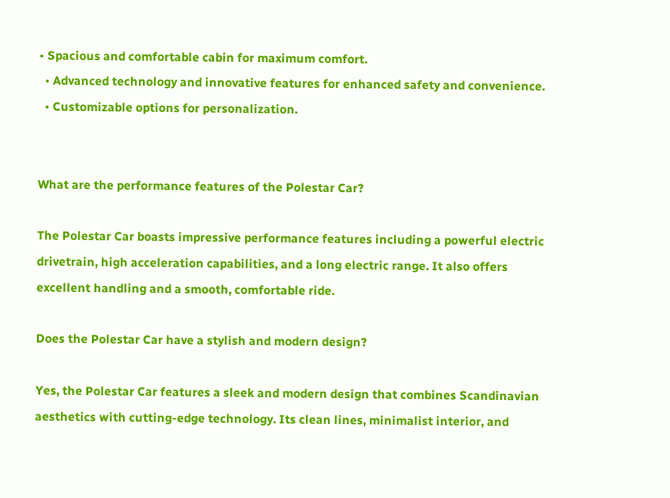• Spacious and comfortable cabin for maximum comfort.
  • Advanced technology and innovative features for enhanced safety and convenience.
  • Customizable options for personalization.


What are the performance features of the Polestar Car?

The Polestar Car boasts impressive performance features including a powerful electric drivetrain, high acceleration capabilities, and a long electric range. It also offers excellent handling and a smooth, comfortable ride.

Does the Polestar Car have a stylish and modern design?

Yes, the Polestar Car features a sleek and modern design that combines Scandinavian aesthetics with cutting-edge technology. Its clean lines, minimalist interior, and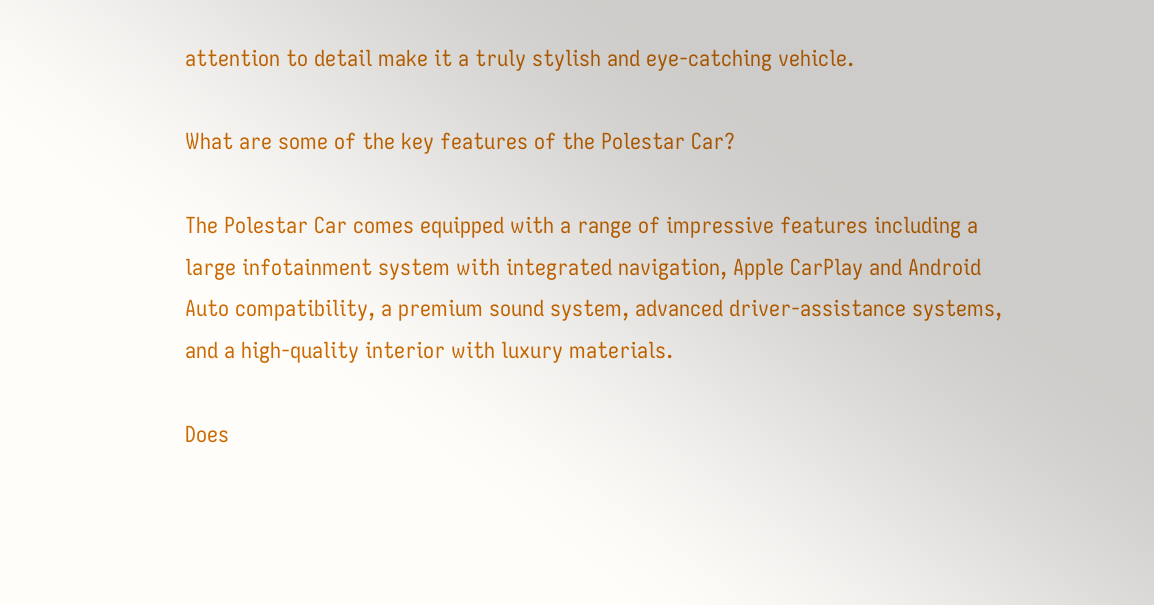attention to detail make it a truly stylish and eye-catching vehicle.

What are some of the key features of the Polestar Car?

The Polestar Car comes equipped with a range of impressive features including a large infotainment system with integrated navigation, Apple CarPlay and Android Auto compatibility, a premium sound system, advanced driver-assistance systems, and a high-quality interior with luxury materials.

Does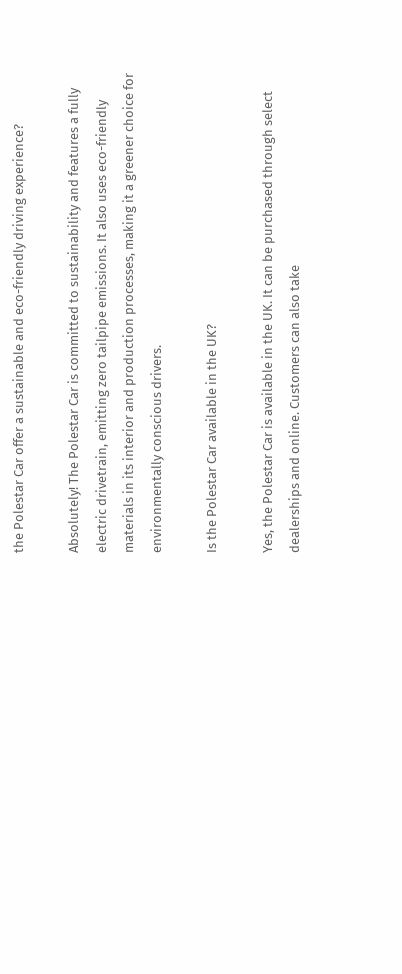the Polestar Car offer a sustainable and eco-friendly driving experience?

Absolutely! The Polestar Car is committed to sustainability and features a fully electric drivetrain, emitting zero tailpipe emissions. It also uses eco-friendly materials in its interior and production processes, making it a greener choice for environmentally conscious drivers.

Is the Polestar Car available in the UK?

Yes, the Polestar Car is available in the UK. It can be purchased through select dealerships and online. Customers can also take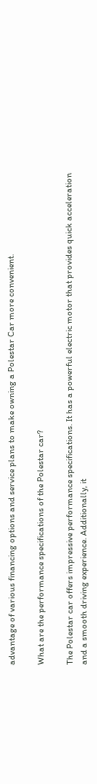advantage of various financing options and service plans to make owning a Polestar Car more convenient.

What are the performance specifications of the Polestar car?

The Polestar car offers impressive performance specifications. It has a powerful electric motor that provides quick acceleration and a smooth driving experience. Additionally, it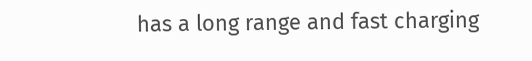has a long range and fast charging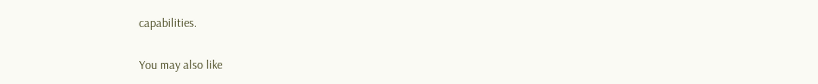capabilities.

You may also like